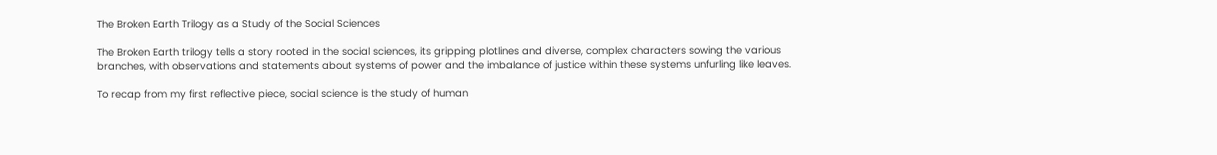The Broken Earth Trilogy as a Study of the Social Sciences

The Broken Earth trilogy tells a story rooted in the social sciences, its gripping plotlines and diverse, complex characters sowing the various branches, with observations and statements about systems of power and the imbalance of justice within these systems unfurling like leaves.

To recap from my first reflective piece, social science is the study of human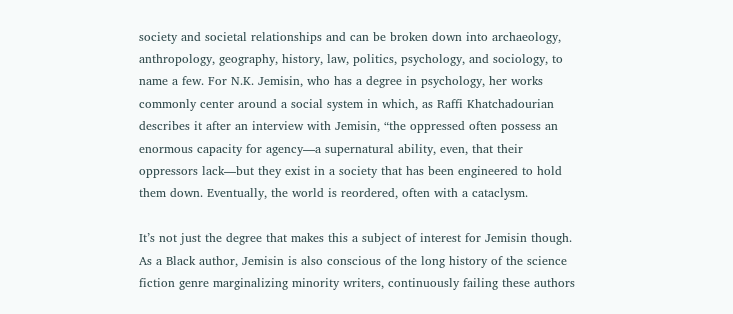society and societal relationships and can be broken down into archaeology, anthropology, geography, history, law, politics, psychology, and sociology, to name a few. For N.K. Jemisin, who has a degree in psychology, her works commonly center around a social system in which, as Raffi Khatchadourian describes it after an interview with Jemisin, “the oppressed often possess an enormous capacity for agency—a supernatural ability, even, that their oppressors lack—but they exist in a society that has been engineered to hold them down. Eventually, the world is reordered, often with a cataclysm.

It’s not just the degree that makes this a subject of interest for Jemisin though. As a Black author, Jemisin is also conscious of the long history of the science fiction genre marginalizing minority writers, continuously failing these authors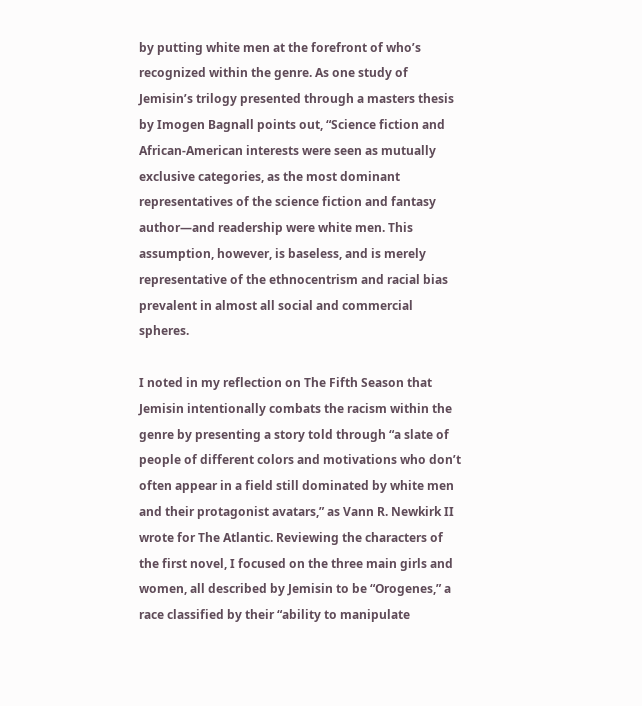by putting white men at the forefront of who’s recognized within the genre. As one study of Jemisin’s trilogy presented through a masters thesis by Imogen Bagnall points out, “Science fiction and African-American interests were seen as mutually exclusive categories, as the most dominant representatives of the science fiction and fantasy author—and readership were white men. This assumption, however, is baseless, and is merely representative of the ethnocentrism and racial bias prevalent in almost all social and commercial spheres.

I noted in my reflection on The Fifth Season that Jemisin intentionally combats the racism within the genre by presenting a story told through “a slate of people of different colors and motivations who don’t often appear in a field still dominated by white men and their protagonist avatars,” as Vann R. Newkirk II wrote for The Atlantic. Reviewing the characters of the first novel, I focused on the three main girls and women, all described by Jemisin to be “Orogenes,” a race classified by their “ability to manipulate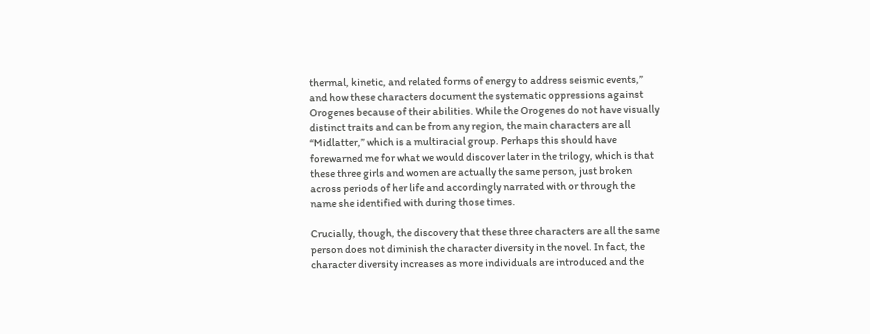thermal, kinetic, and related forms of energy to address seismic events,” and how these characters document the systematic oppressions against Orogenes because of their abilities. While the Orogenes do not have visually distinct traits and can be from any region, the main characters are all “Midlatter,” which is a multiracial group. Perhaps this should have forewarned me for what we would discover later in the trilogy, which is that these three girls and women are actually the same person, just broken across periods of her life and accordingly narrated with or through the name she identified with during those times.

Crucially, though, the discovery that these three characters are all the same person does not diminish the character diversity in the novel. In fact, the character diversity increases as more individuals are introduced and the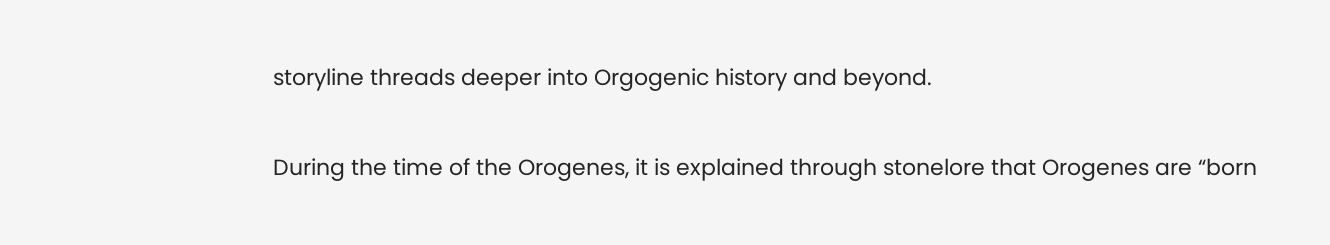storyline threads deeper into Orgogenic history and beyond.

During the time of the Orogenes, it is explained through stonelore that Orogenes are “born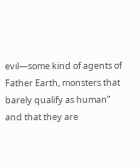evil—some kind of agents of Father Earth, monsters that barely qualify as human” and that they are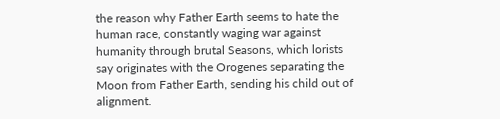the reason why Father Earth seems to hate the human race, constantly waging war against humanity through brutal Seasons, which lorists say originates with the Orogenes separating the Moon from Father Earth, sending his child out of alignment.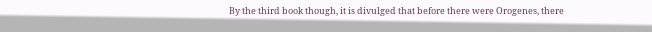By the third book though, it is divulged that before there were Orogenes, there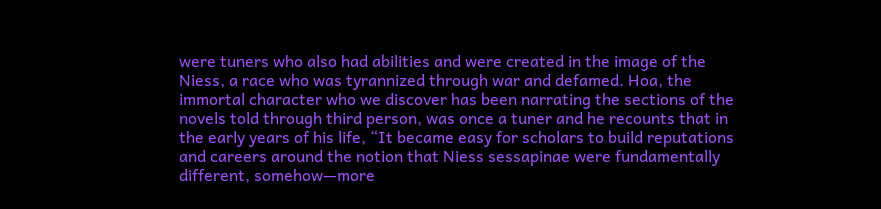were tuners who also had abilities and were created in the image of the Niess, a race who was tyrannized through war and defamed. Hoa, the immortal character who we discover has been narrating the sections of the novels told through third person, was once a tuner and he recounts that in the early years of his life, “It became easy for scholars to build reputations and careers around the notion that Niess sessapinae were fundamentally different, somehow—more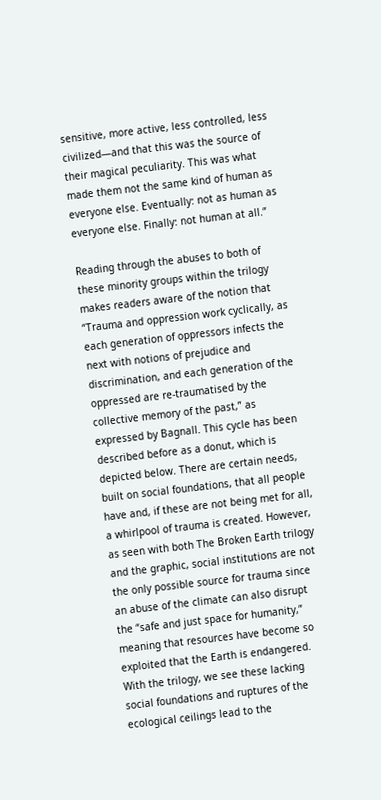sensitive, more active, less controlled, less civilized—and that this was the source of their magical peculiarity. This was what made them not the same kind of human as everyone else. Eventually: not as human as everyone else. Finally: not human at all.”

Reading through the abuses to both of these minority groups within the trilogy makes readers aware of the notion that “Trauma and oppression work cyclically, as each generation of oppressors infects the next with notions of prejudice and discrimination, and each generation of the oppressed are re-traumatised by the collective memory of the past,” as expressed by Bagnall. This cycle has been described before as a donut, which is depicted below. There are certain needs, built on social foundations, that all people have and, if these are not being met for all, a whirlpool of trauma is created. However, as seen with both The Broken Earth trilogy and the graphic, social institutions are not the only possible source for trauma since an abuse of the climate can also disrupt the “safe and just space for humanity,” meaning that resources have become so exploited that the Earth is endangered. With the trilogy, we see these lacking social foundations and ruptures of the ecological ceilings lead to the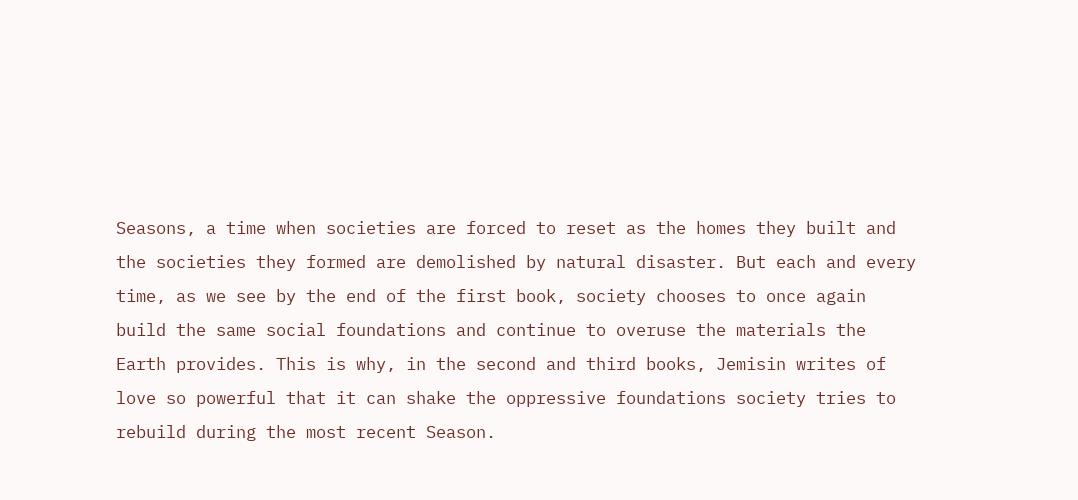Seasons, a time when societies are forced to reset as the homes they built and the societies they formed are demolished by natural disaster. But each and every time, as we see by the end of the first book, society chooses to once again build the same social foundations and continue to overuse the materials the Earth provides. This is why, in the second and third books, Jemisin writes of love so powerful that it can shake the oppressive foundations society tries to rebuild during the most recent Season.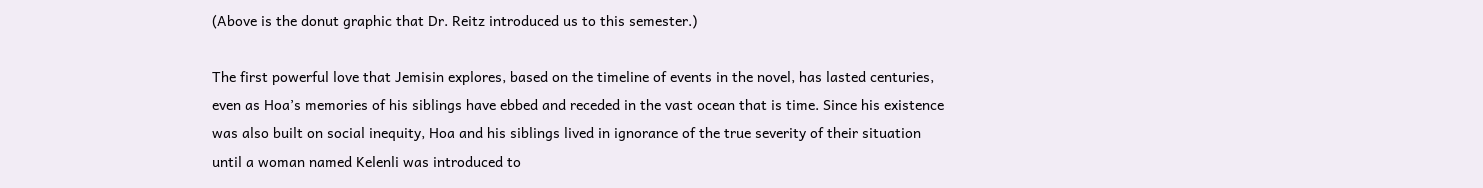(Above is the donut graphic that Dr. Reitz introduced us to this semester.)

The first powerful love that Jemisin explores, based on the timeline of events in the novel, has lasted centuries, even as Hoa’s memories of his siblings have ebbed and receded in the vast ocean that is time. Since his existence was also built on social inequity, Hoa and his siblings lived in ignorance of the true severity of their situation until a woman named Kelenli was introduced to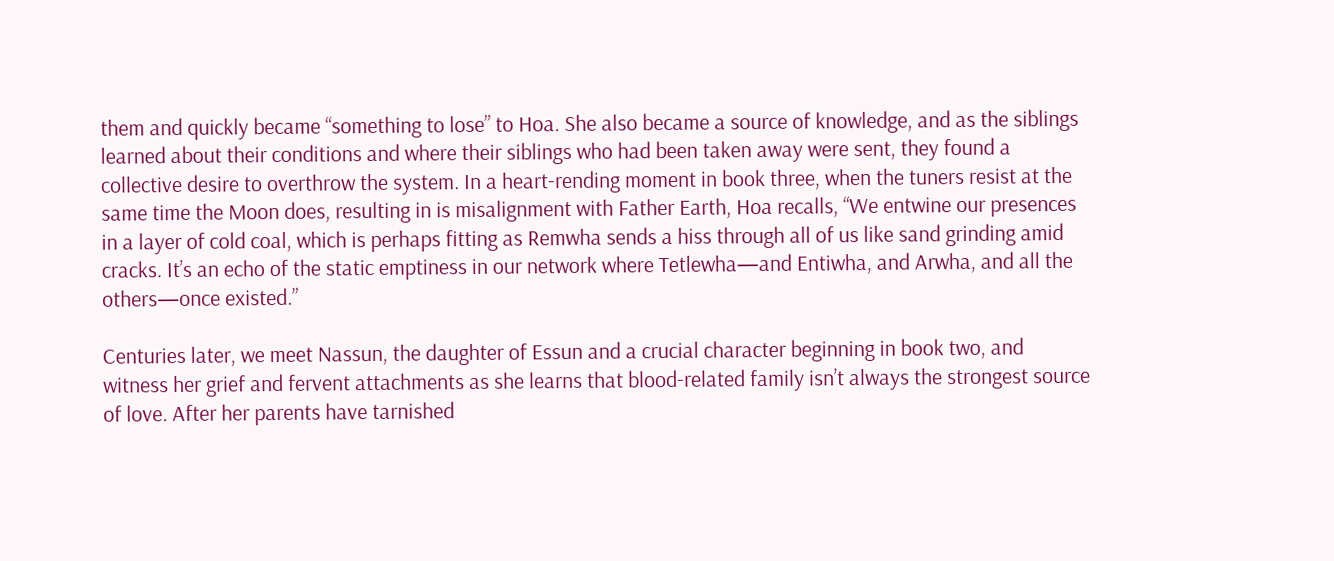them and quickly became “something to lose” to Hoa. She also became a source of knowledge, and as the siblings learned about their conditions and where their siblings who had been taken away were sent, they found a collective desire to overthrow the system. In a heart-rending moment in book three, when the tuners resist at the same time the Moon does, resulting in is misalignment with Father Earth, Hoa recalls, “We entwine our presences in a layer of cold coal, which is perhaps fitting as Remwha sends a hiss through all of us like sand grinding amid cracks. It’s an echo of the static emptiness in our network where Tetlewha—and Entiwha, and Arwha, and all the others—once existed.”

Centuries later, we meet Nassun, the daughter of Essun and a crucial character beginning in book two, and witness her grief and fervent attachments as she learns that blood-related family isn’t always the strongest source of love. After her parents have tarnished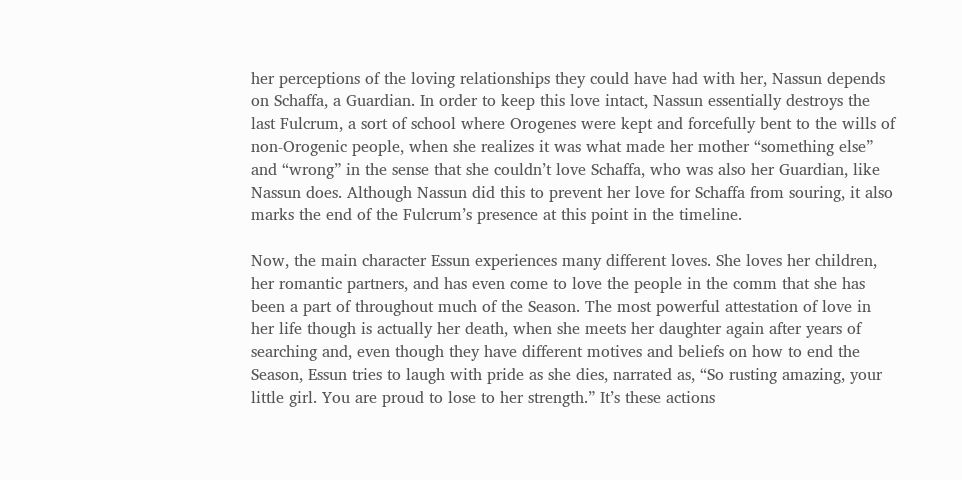her perceptions of the loving relationships they could have had with her, Nassun depends on Schaffa, a Guardian. In order to keep this love intact, Nassun essentially destroys the last Fulcrum, a sort of school where Orogenes were kept and forcefully bent to the wills of non-Orogenic people, when she realizes it was what made her mother “something else” and “wrong” in the sense that she couldn’t love Schaffa, who was also her Guardian, like Nassun does. Although Nassun did this to prevent her love for Schaffa from souring, it also marks the end of the Fulcrum’s presence at this point in the timeline.

Now, the main character Essun experiences many different loves. She loves her children, her romantic partners, and has even come to love the people in the comm that she has been a part of throughout much of the Season. The most powerful attestation of love in her life though is actually her death, when she meets her daughter again after years of searching and, even though they have different motives and beliefs on how to end the Season, Essun tries to laugh with pride as she dies, narrated as, “So rusting amazing, your little girl. You are proud to lose to her strength.” It’s these actions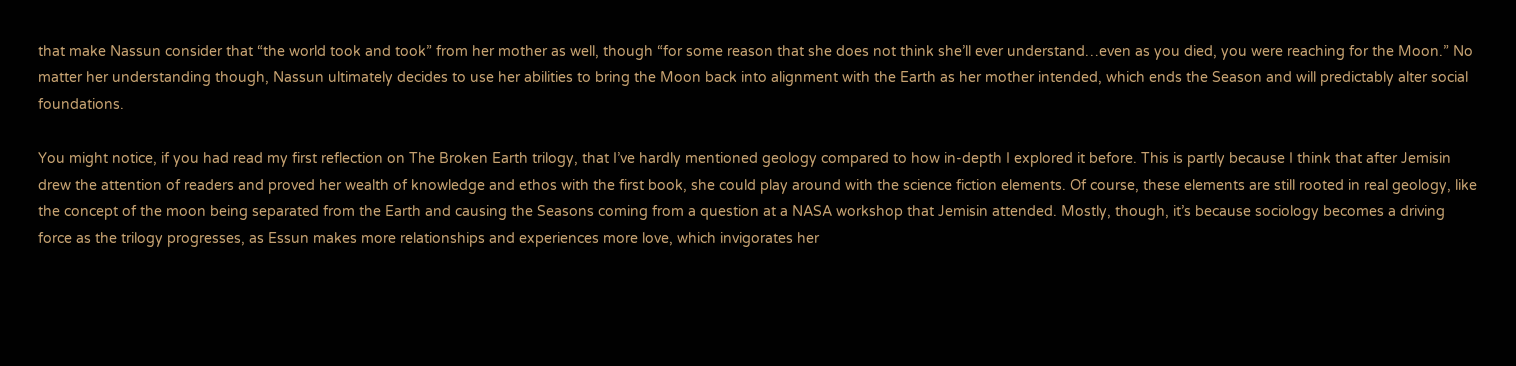that make Nassun consider that “the world took and took” from her mother as well, though “for some reason that she does not think she’ll ever understand…even as you died, you were reaching for the Moon.” No matter her understanding though, Nassun ultimately decides to use her abilities to bring the Moon back into alignment with the Earth as her mother intended, which ends the Season and will predictably alter social foundations.

You might notice, if you had read my first reflection on The Broken Earth trilogy, that I’ve hardly mentioned geology compared to how in-depth I explored it before. This is partly because I think that after Jemisin drew the attention of readers and proved her wealth of knowledge and ethos with the first book, she could play around with the science fiction elements. Of course, these elements are still rooted in real geology, like the concept of the moon being separated from the Earth and causing the Seasons coming from a question at a NASA workshop that Jemisin attended. Mostly, though, it’s because sociology becomes a driving force as the trilogy progresses, as Essun makes more relationships and experiences more love, which invigorates her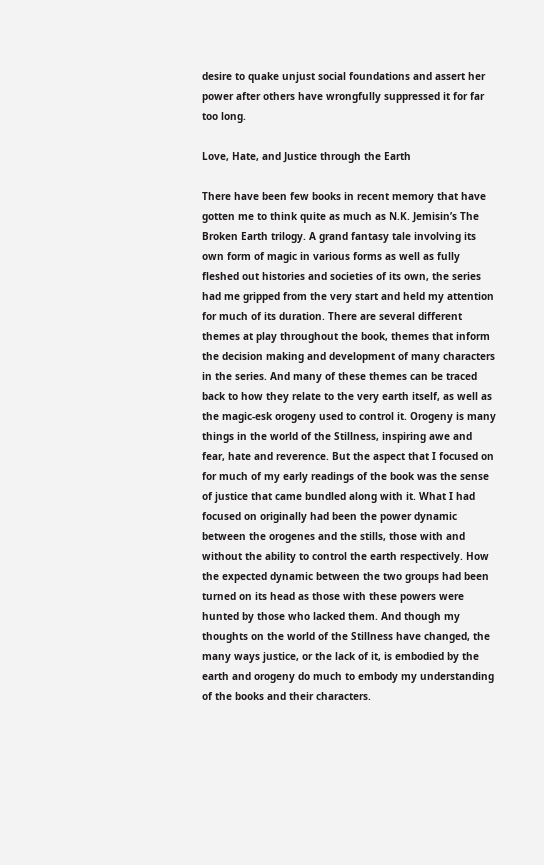desire to quake unjust social foundations and assert her power after others have wrongfully suppressed it for far too long.

Love, Hate, and Justice through the Earth

There have been few books in recent memory that have gotten me to think quite as much as N.K. Jemisin’s The Broken Earth trilogy. A grand fantasy tale involving its own form of magic in various forms as well as fully fleshed out histories and societies of its own, the series had me gripped from the very start and held my attention for much of its duration. There are several different themes at play throughout the book, themes that inform the decision making and development of many characters in the series. And many of these themes can be traced back to how they relate to the very earth itself, as well as the magic-esk orogeny used to control it. Orogeny is many things in the world of the Stillness, inspiring awe and fear, hate and reverence. But the aspect that I focused on for much of my early readings of the book was the sense of justice that came bundled along with it. What I had focused on originally had been the power dynamic between the orogenes and the stills, those with and without the ability to control the earth respectively. How the expected dynamic between the two groups had been turned on its head as those with these powers were hunted by those who lacked them. And though my thoughts on the world of the Stillness have changed, the many ways justice, or the lack of it, is embodied by the earth and orogeny do much to embody my understanding of the books and their characters.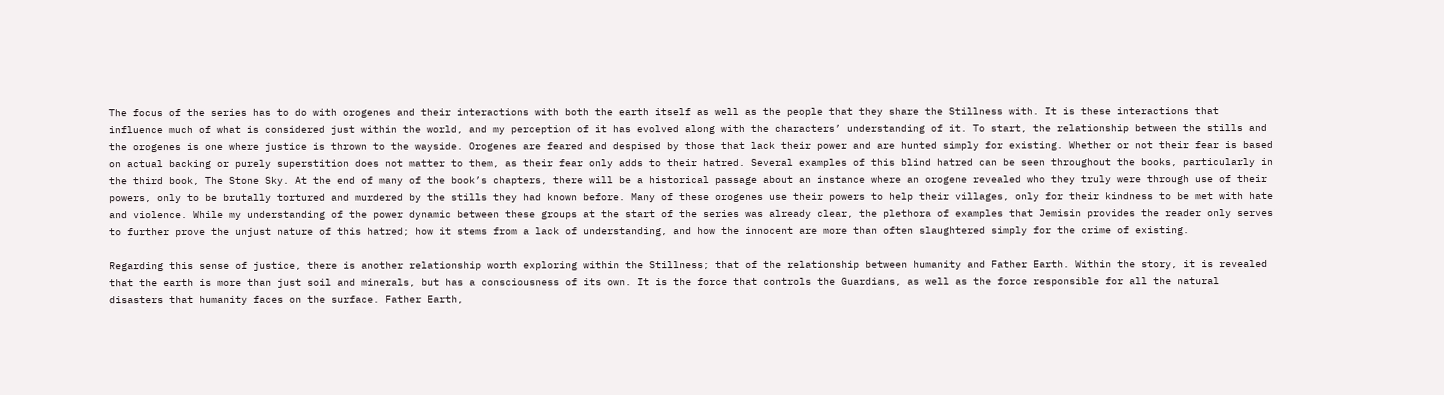The focus of the series has to do with orogenes and their interactions with both the earth itself as well as the people that they share the Stillness with. It is these interactions that influence much of what is considered just within the world, and my perception of it has evolved along with the characters’ understanding of it. To start, the relationship between the stills and the orogenes is one where justice is thrown to the wayside. Orogenes are feared and despised by those that lack their power and are hunted simply for existing. Whether or not their fear is based on actual backing or purely superstition does not matter to them, as their fear only adds to their hatred. Several examples of this blind hatred can be seen throughout the books, particularly in the third book, The Stone Sky. At the end of many of the book’s chapters, there will be a historical passage about an instance where an orogene revealed who they truly were through use of their powers, only to be brutally tortured and murdered by the stills they had known before. Many of these orogenes use their powers to help their villages, only for their kindness to be met with hate and violence. While my understanding of the power dynamic between these groups at the start of the series was already clear, the plethora of examples that Jemisin provides the reader only serves to further prove the unjust nature of this hatred; how it stems from a lack of understanding, and how the innocent are more than often slaughtered simply for the crime of existing.

Regarding this sense of justice, there is another relationship worth exploring within the Stillness; that of the relationship between humanity and Father Earth. Within the story, it is revealed that the earth is more than just soil and minerals, but has a consciousness of its own. It is the force that controls the Guardians, as well as the force responsible for all the natural disasters that humanity faces on the surface. Father Earth,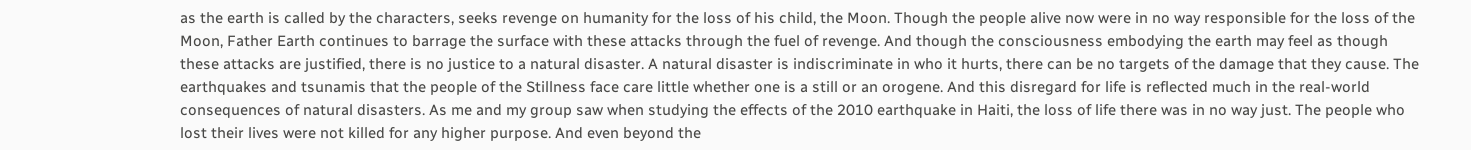as the earth is called by the characters, seeks revenge on humanity for the loss of his child, the Moon. Though the people alive now were in no way responsible for the loss of the Moon, Father Earth continues to barrage the surface with these attacks through the fuel of revenge. And though the consciousness embodying the earth may feel as though these attacks are justified, there is no justice to a natural disaster. A natural disaster is indiscriminate in who it hurts, there can be no targets of the damage that they cause. The earthquakes and tsunamis that the people of the Stillness face care little whether one is a still or an orogene. And this disregard for life is reflected much in the real-world consequences of natural disasters. As me and my group saw when studying the effects of the 2010 earthquake in Haiti, the loss of life there was in no way just. The people who lost their lives were not killed for any higher purpose. And even beyond the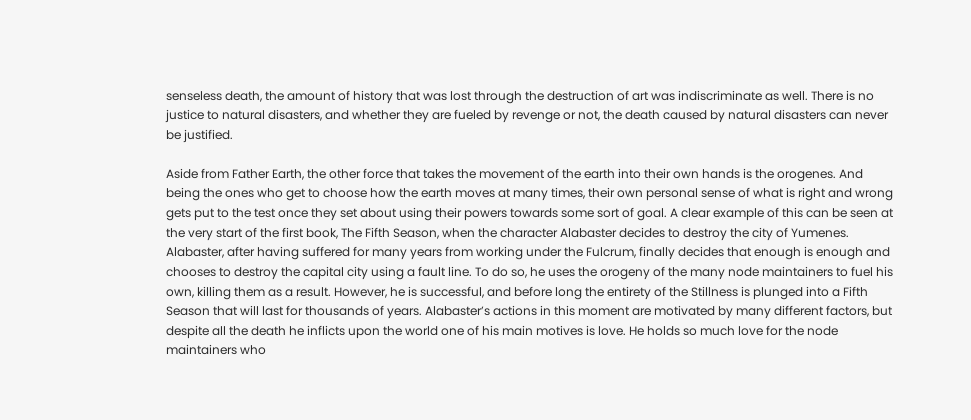senseless death, the amount of history that was lost through the destruction of art was indiscriminate as well. There is no justice to natural disasters, and whether they are fueled by revenge or not, the death caused by natural disasters can never be justified.

Aside from Father Earth, the other force that takes the movement of the earth into their own hands is the orogenes. And being the ones who get to choose how the earth moves at many times, their own personal sense of what is right and wrong gets put to the test once they set about using their powers towards some sort of goal. A clear example of this can be seen at the very start of the first book, The Fifth Season, when the character Alabaster decides to destroy the city of Yumenes. Alabaster, after having suffered for many years from working under the Fulcrum, finally decides that enough is enough and chooses to destroy the capital city using a fault line. To do so, he uses the orogeny of the many node maintainers to fuel his own, killing them as a result. However, he is successful, and before long the entirety of the Stillness is plunged into a Fifth Season that will last for thousands of years. Alabaster’s actions in this moment are motivated by many different factors, but despite all the death he inflicts upon the world one of his main motives is love. He holds so much love for the node maintainers who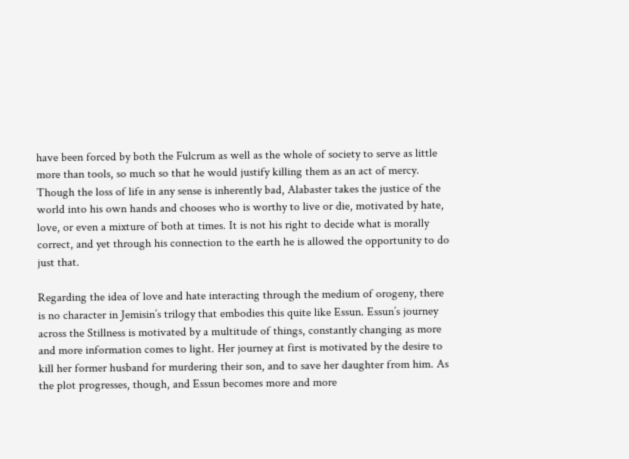have been forced by both the Fulcrum as well as the whole of society to serve as little more than tools, so much so that he would justify killing them as an act of mercy. Though the loss of life in any sense is inherently bad, Alabaster takes the justice of the world into his own hands and chooses who is worthy to live or die, motivated by hate, love, or even a mixture of both at times. It is not his right to decide what is morally correct, and yet through his connection to the earth he is allowed the opportunity to do just that.

Regarding the idea of love and hate interacting through the medium of orogeny, there is no character in Jemisin’s trilogy that embodies this quite like Essun. Essun’s journey across the Stillness is motivated by a multitude of things, constantly changing as more and more information comes to light. Her journey at first is motivated by the desire to kill her former husband for murdering their son, and to save her daughter from him. As the plot progresses, though, and Essun becomes more and more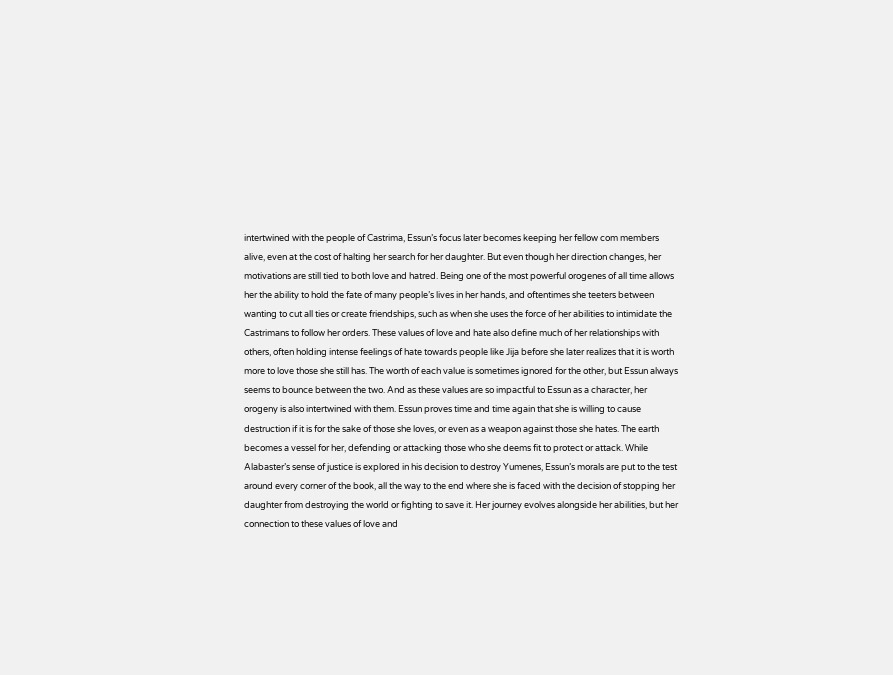intertwined with the people of Castrima, Essun’s focus later becomes keeping her fellow com members alive, even at the cost of halting her search for her daughter. But even though her direction changes, her motivations are still tied to both love and hatred. Being one of the most powerful orogenes of all time allows her the ability to hold the fate of many people’s lives in her hands, and oftentimes she teeters between wanting to cut all ties or create friendships, such as when she uses the force of her abilities to intimidate the Castrimans to follow her orders. These values of love and hate also define much of her relationships with others, often holding intense feelings of hate towards people like Jija before she later realizes that it is worth more to love those she still has. The worth of each value is sometimes ignored for the other, but Essun always seems to bounce between the two. And as these values are so impactful to Essun as a character, her orogeny is also intertwined with them. Essun proves time and time again that she is willing to cause destruction if it is for the sake of those she loves, or even as a weapon against those she hates. The earth becomes a vessel for her, defending or attacking those who she deems fit to protect or attack. While Alabaster’s sense of justice is explored in his decision to destroy Yumenes, Essun’s morals are put to the test around every corner of the book, all the way to the end where she is faced with the decision of stopping her daughter from destroying the world or fighting to save it. Her journey evolves alongside her abilities, but her connection to these values of love and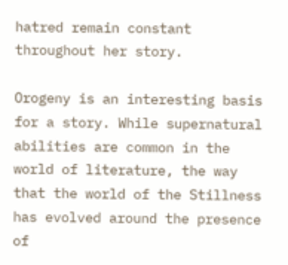hatred remain constant throughout her story.

Orogeny is an interesting basis for a story. While supernatural abilities are common in the world of literature, the way that the world of the Stillness has evolved around the presence of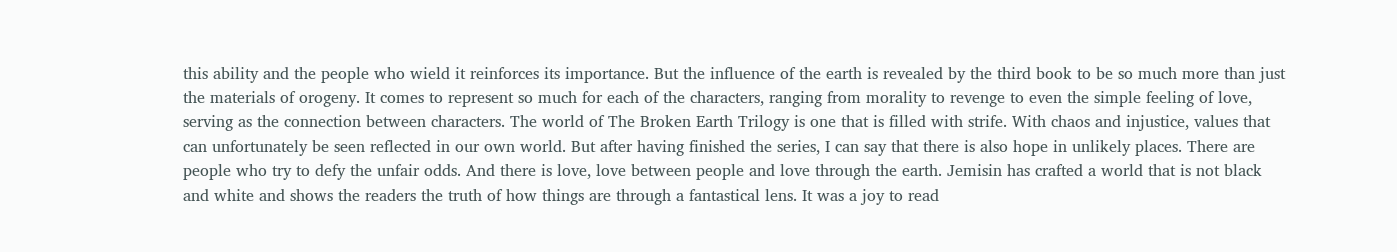this ability and the people who wield it reinforces its importance. But the influence of the earth is revealed by the third book to be so much more than just the materials of orogeny. It comes to represent so much for each of the characters, ranging from morality to revenge to even the simple feeling of love, serving as the connection between characters. The world of The Broken Earth Trilogy is one that is filled with strife. With chaos and injustice, values that can unfortunately be seen reflected in our own world. But after having finished the series, I can say that there is also hope in unlikely places. There are people who try to defy the unfair odds. And there is love, love between people and love through the earth. Jemisin has crafted a world that is not black and white and shows the readers the truth of how things are through a fantastical lens. It was a joy to read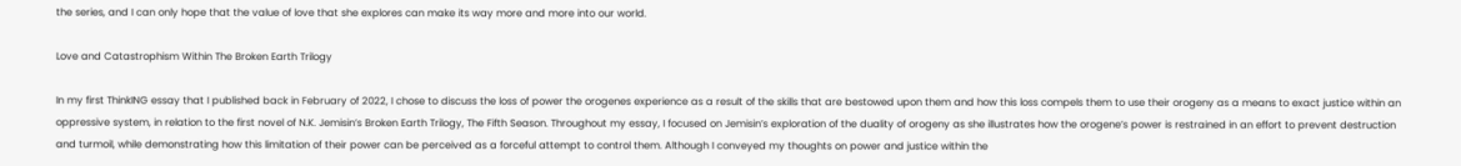the series, and I can only hope that the value of love that she explores can make its way more and more into our world.

Love and Catastrophism Within The Broken Earth Trilogy

In my first ThinkING essay that I published back in February of 2022, I chose to discuss the loss of power the orogenes experience as a result of the skills that are bestowed upon them and how this loss compels them to use their orogeny as a means to exact justice within an oppressive system, in relation to the first novel of N.K. Jemisin’s Broken Earth Trilogy, The Fifth Season. Throughout my essay, I focused on Jemisin’s exploration of the duality of orogeny as she illustrates how the orogene’s power is restrained in an effort to prevent destruction and turmoil, while demonstrating how this limitation of their power can be perceived as a forceful attempt to control them. Although I conveyed my thoughts on power and justice within the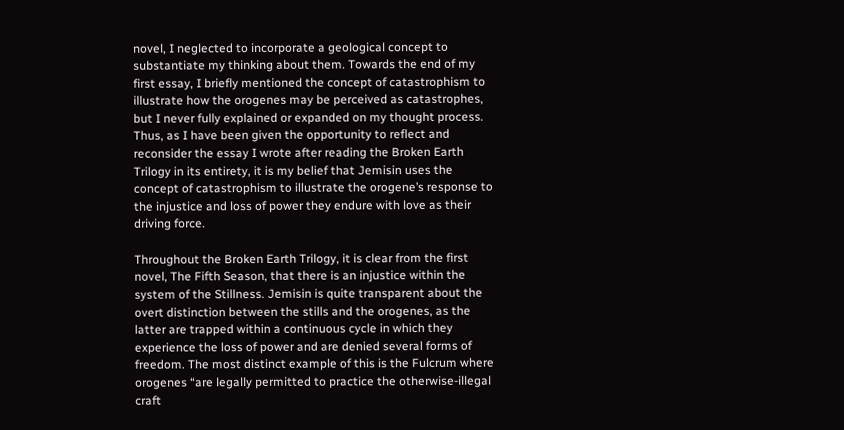novel, I neglected to incorporate a geological concept to substantiate my thinking about them. Towards the end of my first essay, I briefly mentioned the concept of catastrophism to illustrate how the orogenes may be perceived as catastrophes, but I never fully explained or expanded on my thought process. Thus, as I have been given the opportunity to reflect and reconsider the essay I wrote after reading the Broken Earth Trilogy in its entirety, it is my belief that Jemisin uses the concept of catastrophism to illustrate the orogene’s response to the injustice and loss of power they endure with love as their driving force.

Throughout the Broken Earth Trilogy, it is clear from the first novel, The Fifth Season, that there is an injustice within the system of the Stillness. Jemisin is quite transparent about the overt distinction between the stills and the orogenes, as the latter are trapped within a continuous cycle in which they experience the loss of power and are denied several forms of freedom. The most distinct example of this is the Fulcrum where orogenes “are legally permitted to practice the otherwise-illegal craft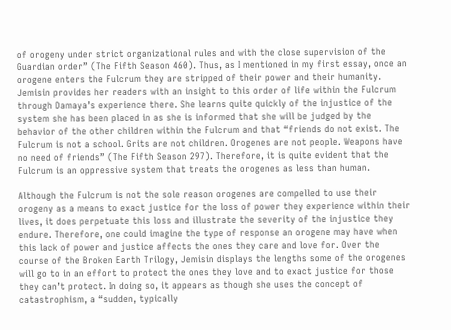of orogeny under strict organizational rules and with the close supervision of the Guardian order” (The Fifth Season 460). Thus, as I mentioned in my first essay, once an orogene enters the Fulcrum they are stripped of their power and their humanity. Jemisin provides her readers with an insight to this order of life within the Fulcrum through Damaya’s experience there. She learns quite quickly of the injustice of the system she has been placed in as she is informed that she will be judged by the behavior of the other children within the Fulcrum and that “friends do not exist. The Fulcrum is not a school. Grits are not children. Orogenes are not people. Weapons have no need of friends” (The Fifth Season 297). Therefore, it is quite evident that the Fulcrum is an oppressive system that treats the orogenes as less than human.

Although the Fulcrum is not the sole reason orogenes are compelled to use their orogeny as a means to exact justice for the loss of power they experience within their lives, it does perpetuate this loss and illustrate the severity of the injustice they endure. Therefore, one could imagine the type of response an orogene may have when this lack of power and justice affects the ones they care and love for. Over the course of the Broken Earth Trilogy, Jemisin displays the lengths some of the orogenes will go to in an effort to protect the ones they love and to exact justice for those they can’t protect. In doing so, it appears as though she uses the concept of catastrophism, a “sudden, typically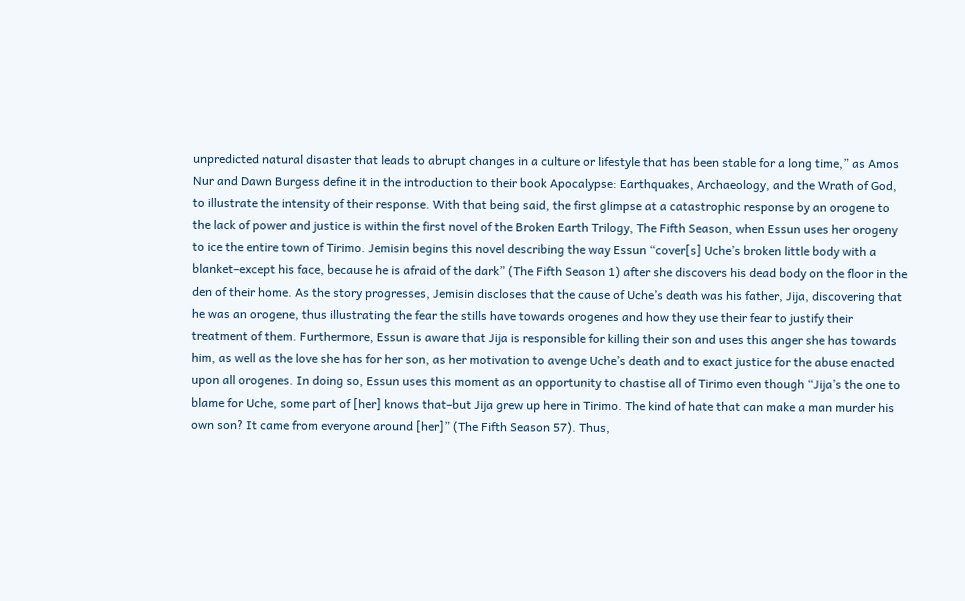unpredicted natural disaster that leads to abrupt changes in a culture or lifestyle that has been stable for a long time,” as Amos Nur and Dawn Burgess define it in the introduction to their book Apocalypse: Earthquakes, Archaeology, and the Wrath of God, to illustrate the intensity of their response. With that being said, the first glimpse at a catastrophic response by an orogene to the lack of power and justice is within the first novel of the Broken Earth Trilogy, The Fifth Season, when Essun uses her orogeny to ice the entire town of Tirimo. Jemisin begins this novel describing the way Essun “cover[s] Uche’s broken little body with a blanket–except his face, because he is afraid of the dark” (The Fifth Season 1) after she discovers his dead body on the floor in the den of their home. As the story progresses, Jemisin discloses that the cause of Uche’s death was his father, Jija, discovering that he was an orogene, thus illustrating the fear the stills have towards orogenes and how they use their fear to justify their treatment of them. Furthermore, Essun is aware that Jija is responsible for killing their son and uses this anger she has towards him, as well as the love she has for her son, as her motivation to avenge Uche’s death and to exact justice for the abuse enacted upon all orogenes. In doing so, Essun uses this moment as an opportunity to chastise all of Tirimo even though “Jija’s the one to blame for Uche, some part of [her] knows that–but Jija grew up here in Tirimo. The kind of hate that can make a man murder his own son? It came from everyone around [her]” (The Fifth Season 57). Thus,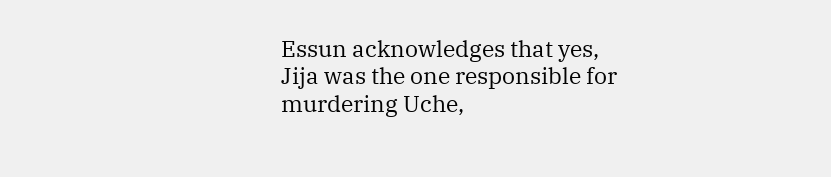Essun acknowledges that yes, Jija was the one responsible for murdering Uche,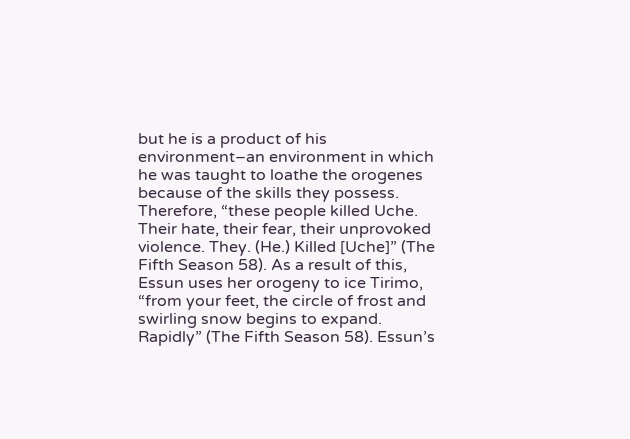but he is a product of his environment–an environment in which he was taught to loathe the orogenes because of the skills they possess. Therefore, “these people killed Uche. Their hate, their fear, their unprovoked violence. They. (He.) Killed [Uche]” (The Fifth Season 58). As a result of this, Essun uses her orogeny to ice Tirimo, “from your feet, the circle of frost and swirling snow begins to expand. Rapidly” (The Fifth Season 58). Essun’s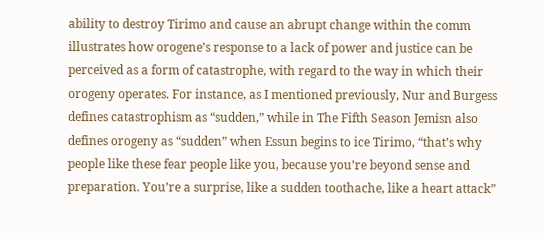ability to destroy Tirimo and cause an abrupt change within the comm illustrates how orogene’s response to a lack of power and justice can be perceived as a form of catastrophe, with regard to the way in which their orogeny operates. For instance, as I mentioned previously, Nur and Burgess defines catastrophism as “sudden,” while in The Fifth Season Jemisn also defines orogeny as “sudden” when Essun begins to ice Tirimo, “that’s why people like these fear people like you, because you’re beyond sense and preparation. You’re a surprise, like a sudden toothache, like a heart attack”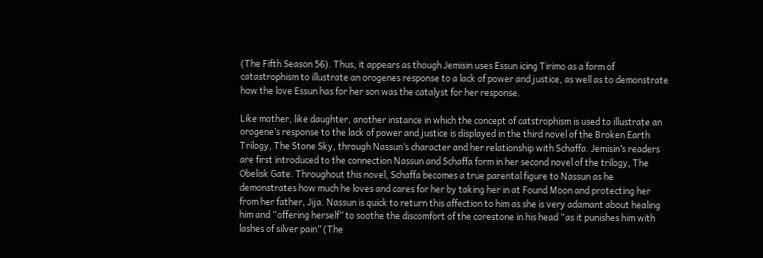(The Fifth Season 56). Thus, it appears as though Jemisin uses Essun icing Tirimo as a form of catastrophism to illustrate an orogenes response to a lack of power and justice, as well as to demonstrate how the love Essun has for her son was the catalyst for her response.

Like mother, like daughter, another instance in which the concept of catstrophism is used to illustrate an orogene’s response to the lack of power and justice is displayed in the third novel of the Broken Earth Trilogy, The Stone Sky, through Nassun’s character and her relationship with Schaffa. Jemisin’s readers are first introduced to the connection Nassun and Schaffa form in her second novel of the trilogy, The Obelisk Gate. Throughout this novel, Schaffa becomes a true parental figure to Nassun as he demonstrates how much he loves and cares for her by taking her in at Found Moon and protecting her from her father, Jija. Nassun is quick to return this affection to him as she is very adamant about healing him and “offering herself” to soothe the discomfort of the corestone in his head “as it punishes him with lashes of silver pain” (The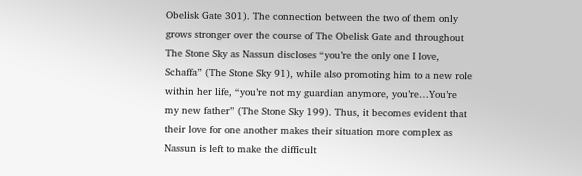Obelisk Gate 301). The connection between the two of them only grows stronger over the course of The Obelisk Gate and throughout The Stone Sky as Nassun discloses “you’re the only one I love, Schaffa” (The Stone Sky 91), while also promoting him to a new role within her life, “you’re not my guardian anymore, you’re…You’re my new father” (The Stone Sky 199). Thus, it becomes evident that their love for one another makes their situation more complex as Nassun is left to make the difficult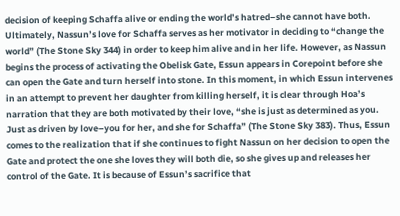decision of keeping Schaffa alive or ending the world’s hatred–she cannot have both. Ultimately, Nassun’s love for Schaffa serves as her motivator in deciding to “change the world” (The Stone Sky 344) in order to keep him alive and in her life. However, as Nassun begins the process of activating the Obelisk Gate, Essun appears in Corepoint before she can open the Gate and turn herself into stone. In this moment, in which Essun intervenes in an attempt to prevent her daughter from killing herself, it is clear through Hoa’s narration that they are both motivated by their love, “she is just as determined as you. Just as driven by love–you for her, and she for Schaffa” (The Stone Sky 383). Thus, Essun comes to the realization that if she continues to fight Nassun on her decision to open the Gate and protect the one she loves they will both die, so she gives up and releases her control of the Gate. It is because of Essun’s sacrifice that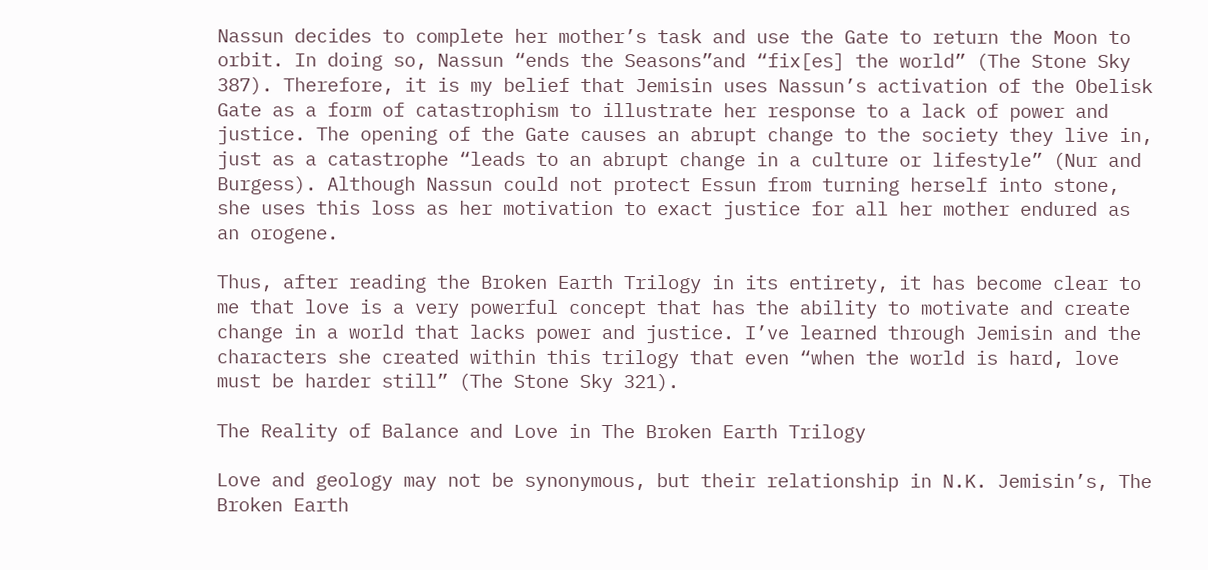Nassun decides to complete her mother’s task and use the Gate to return the Moon to orbit. In doing so, Nassun “ends the Seasons”and “fix[es] the world” (The Stone Sky 387). Therefore, it is my belief that Jemisin uses Nassun’s activation of the Obelisk Gate as a form of catastrophism to illustrate her response to a lack of power and justice. The opening of the Gate causes an abrupt change to the society they live in, just as a catastrophe “leads to an abrupt change in a culture or lifestyle” (Nur and Burgess). Although Nassun could not protect Essun from turning herself into stone, she uses this loss as her motivation to exact justice for all her mother endured as an orogene.

Thus, after reading the Broken Earth Trilogy in its entirety, it has become clear to me that love is a very powerful concept that has the ability to motivate and create change in a world that lacks power and justice. I’ve learned through Jemisin and the characters she created within this trilogy that even “when the world is hard, love must be harder still” (The Stone Sky 321).

The Reality of Balance and Love in The Broken Earth Trilogy

Love and geology may not be synonymous, but their relationship in N.K. Jemisin’s, The Broken Earth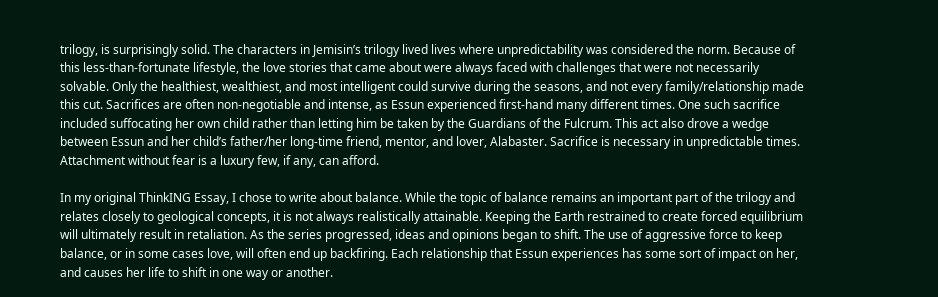trilogy, is surprisingly solid. The characters in Jemisin’s trilogy lived lives where unpredictability was considered the norm. Because of this less-than-fortunate lifestyle, the love stories that came about were always faced with challenges that were not necessarily solvable. Only the healthiest, wealthiest, and most intelligent could survive during the seasons, and not every family/relationship made this cut. Sacrifices are often non-negotiable and intense, as Essun experienced first-hand many different times. One such sacrifice included suffocating her own child rather than letting him be taken by the Guardians of the Fulcrum. This act also drove a wedge between Essun and her child’s father/her long-time friend, mentor, and lover, Alabaster. Sacrifice is necessary in unpredictable times. Attachment without fear is a luxury few, if any, can afford.

In my original ThinkING Essay, I chose to write about balance. While the topic of balance remains an important part of the trilogy and relates closely to geological concepts, it is not always realistically attainable. Keeping the Earth restrained to create forced equilibrium will ultimately result in retaliation. As the series progressed, ideas and opinions began to shift. The use of aggressive force to keep balance, or in some cases love, will often end up backfiring. Each relationship that Essun experiences has some sort of impact on her, and causes her life to shift in one way or another.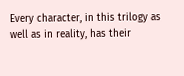Every character, in this trilogy as well as in reality, has their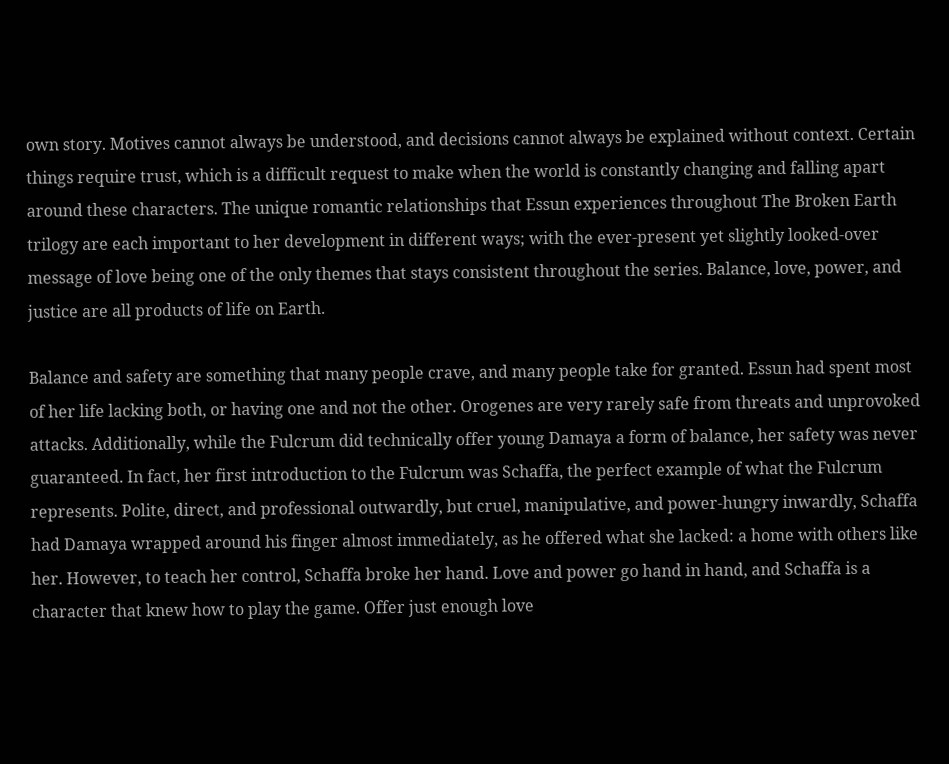own story. Motives cannot always be understood, and decisions cannot always be explained without context. Certain things require trust, which is a difficult request to make when the world is constantly changing and falling apart around these characters. The unique romantic relationships that Essun experiences throughout The Broken Earth trilogy are each important to her development in different ways; with the ever-present yet slightly looked-over message of love being one of the only themes that stays consistent throughout the series. Balance, love, power, and justice are all products of life on Earth.

Balance and safety are something that many people crave, and many people take for granted. Essun had spent most of her life lacking both, or having one and not the other. Orogenes are very rarely safe from threats and unprovoked attacks. Additionally, while the Fulcrum did technically offer young Damaya a form of balance, her safety was never guaranteed. In fact, her first introduction to the Fulcrum was Schaffa, the perfect example of what the Fulcrum represents. Polite, direct, and professional outwardly, but cruel, manipulative, and power-hungry inwardly, Schaffa had Damaya wrapped around his finger almost immediately, as he offered what she lacked: a home with others like her. However, to teach her control, Schaffa broke her hand. Love and power go hand in hand, and Schaffa is a character that knew how to play the game. Offer just enough love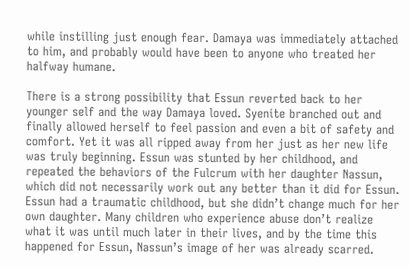while instilling just enough fear. Damaya was immediately attached to him, and probably would have been to anyone who treated her halfway humane.

There is a strong possibility that Essun reverted back to her younger self and the way Damaya loved. Syenite branched out and finally allowed herself to feel passion and even a bit of safety and comfort. Yet it was all ripped away from her just as her new life was truly beginning. Essun was stunted by her childhood, and repeated the behaviors of the Fulcrum with her daughter Nassun, which did not necessarily work out any better than it did for Essun. Essun had a traumatic childhood, but she didn’t change much for her own daughter. Many children who experience abuse don’t realize what it was until much later in their lives, and by the time this happened for Essun, Nassun’s image of her was already scarred.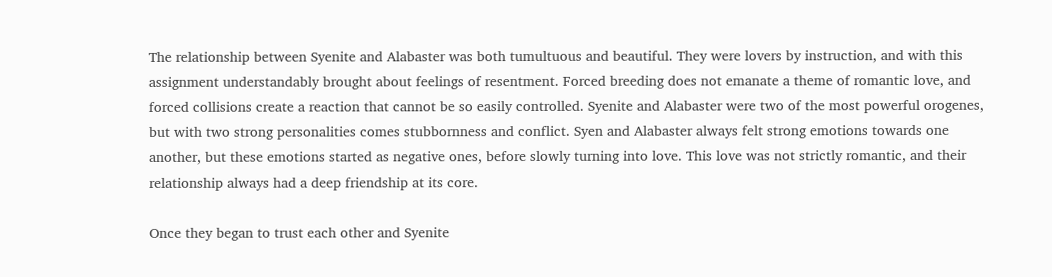The relationship between Syenite and Alabaster was both tumultuous and beautiful. They were lovers by instruction, and with this assignment understandably brought about feelings of resentment. Forced breeding does not emanate a theme of romantic love, and forced collisions create a reaction that cannot be so easily controlled. Syenite and Alabaster were two of the most powerful orogenes, but with two strong personalities comes stubbornness and conflict. Syen and Alabaster always felt strong emotions towards one another, but these emotions started as negative ones, before slowly turning into love. This love was not strictly romantic, and their relationship always had a deep friendship at its core.

Once they began to trust each other and Syenite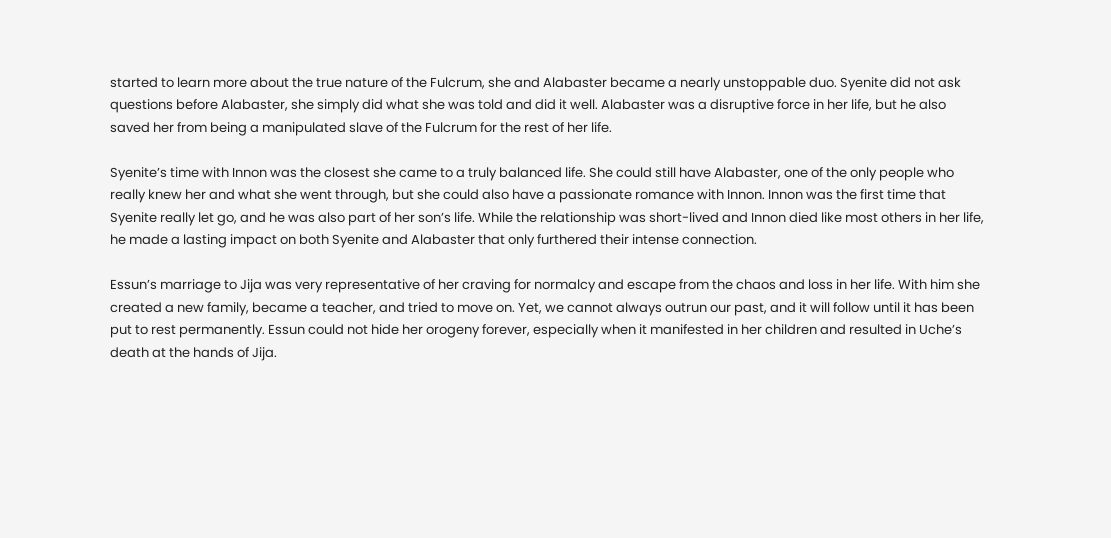started to learn more about the true nature of the Fulcrum, she and Alabaster became a nearly unstoppable duo. Syenite did not ask questions before Alabaster, she simply did what she was told and did it well. Alabaster was a disruptive force in her life, but he also saved her from being a manipulated slave of the Fulcrum for the rest of her life.

Syenite’s time with Innon was the closest she came to a truly balanced life. She could still have Alabaster, one of the only people who really knew her and what she went through, but she could also have a passionate romance with Innon. Innon was the first time that Syenite really let go, and he was also part of her son’s life. While the relationship was short-lived and Innon died like most others in her life, he made a lasting impact on both Syenite and Alabaster that only furthered their intense connection.

Essun’s marriage to Jija was very representative of her craving for normalcy and escape from the chaos and loss in her life. With him she created a new family, became a teacher, and tried to move on. Yet, we cannot always outrun our past, and it will follow until it has been put to rest permanently. Essun could not hide her orogeny forever, especially when it manifested in her children and resulted in Uche’s death at the hands of Jija.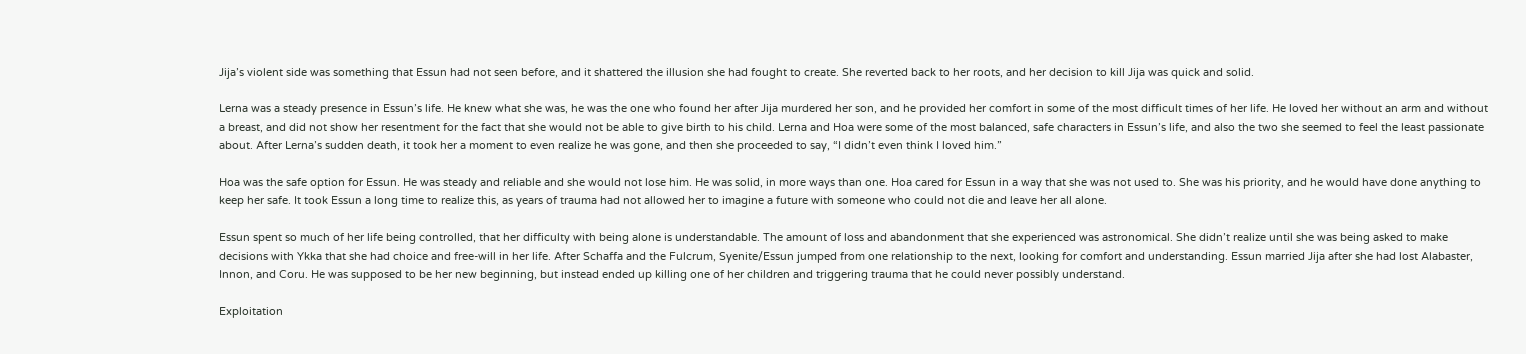Jija’s violent side was something that Essun had not seen before, and it shattered the illusion she had fought to create. She reverted back to her roots, and her decision to kill Jija was quick and solid.

Lerna was a steady presence in Essun’s life. He knew what she was, he was the one who found her after Jija murdered her son, and he provided her comfort in some of the most difficult times of her life. He loved her without an arm and without a breast, and did not show her resentment for the fact that she would not be able to give birth to his child. Lerna and Hoa were some of the most balanced, safe characters in Essun’s life, and also the two she seemed to feel the least passionate about. After Lerna’s sudden death, it took her a moment to even realize he was gone, and then she proceeded to say, “I didn’t even think I loved him.”

Hoa was the safe option for Essun. He was steady and reliable and she would not lose him. He was solid, in more ways than one. Hoa cared for Essun in a way that she was not used to. She was his priority, and he would have done anything to keep her safe. It took Essun a long time to realize this, as years of trauma had not allowed her to imagine a future with someone who could not die and leave her all alone.

Essun spent so much of her life being controlled, that her difficulty with being alone is understandable. The amount of loss and abandonment that she experienced was astronomical. She didn’t realize until she was being asked to make decisions with Ykka that she had choice and free-will in her life. After Schaffa and the Fulcrum, Syenite/Essun jumped from one relationship to the next, looking for comfort and understanding. Essun married Jija after she had lost Alabaster, Innon, and Coru. He was supposed to be her new beginning, but instead ended up killing one of her children and triggering trauma that he could never possibly understand.

Exploitation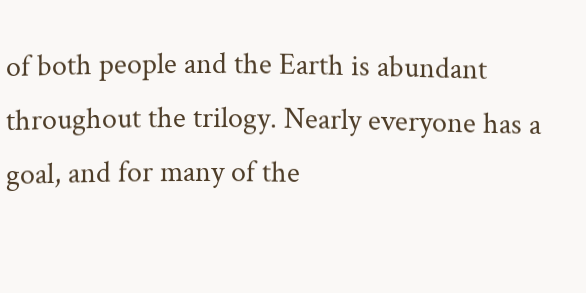of both people and the Earth is abundant throughout the trilogy. Nearly everyone has a goal, and for many of the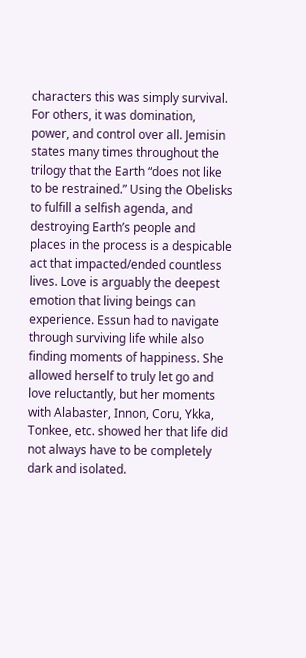characters this was simply survival. For others, it was domination, power, and control over all. Jemisin states many times throughout the trilogy that the Earth “does not like to be restrained.” Using the Obelisks to fulfill a selfish agenda, and destroying Earth’s people and places in the process is a despicable act that impacted/ended countless lives. Love is arguably the deepest emotion that living beings can experience. Essun had to navigate through surviving life while also finding moments of happiness. She allowed herself to truly let go and love reluctantly, but her moments with Alabaster, Innon, Coru, Ykka, Tonkee, etc. showed her that life did not always have to be completely dark and isolated.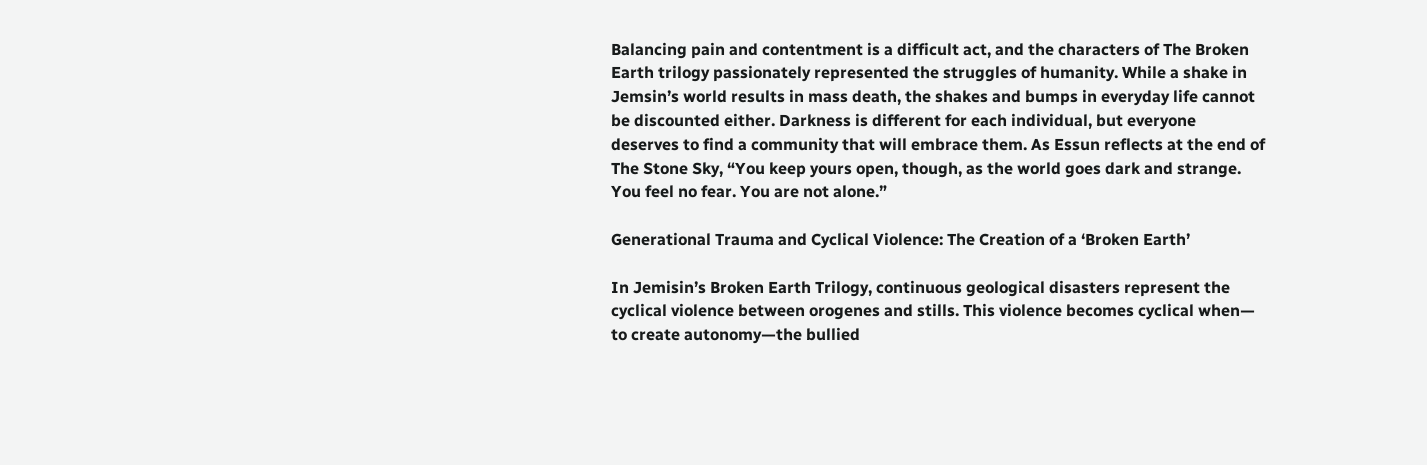Balancing pain and contentment is a difficult act, and the characters of The Broken Earth trilogy passionately represented the struggles of humanity. While a shake in Jemsin’s world results in mass death, the shakes and bumps in everyday life cannot be discounted either. Darkness is different for each individual, but everyone deserves to find a community that will embrace them. As Essun reflects at the end of The Stone Sky, “You keep yours open, though, as the world goes dark and strange. You feel no fear. You are not alone.”

Generational Trauma and Cyclical Violence: The Creation of a ‘Broken Earth’

In Jemisin’s Broken Earth Trilogy, continuous geological disasters represent the cyclical violence between orogenes and stills. This violence becomes cyclical when— to create autonomy—the bullied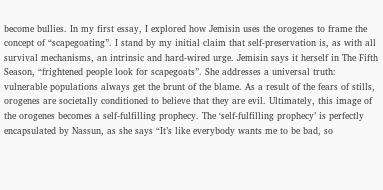become bullies. In my first essay, I explored how Jemisin uses the orogenes to frame the concept of “scapegoating”. I stand by my initial claim that self-preservation is, as with all survival mechanisms, an intrinsic and hard-wired urge. Jemisin says it herself in The Fifth Season, “frightened people look for scapegoats”. She addresses a universal truth: vulnerable populations always get the brunt of the blame. As a result of the fears of stills, orogenes are societally conditioned to believe that they are evil. Ultimately, this image of the orogenes becomes a self-fulfilling prophecy. The ‘self-fulfilling prophecy’ is perfectly encapsulated by Nassun, as she says “It’s like everybody wants me to be bad, so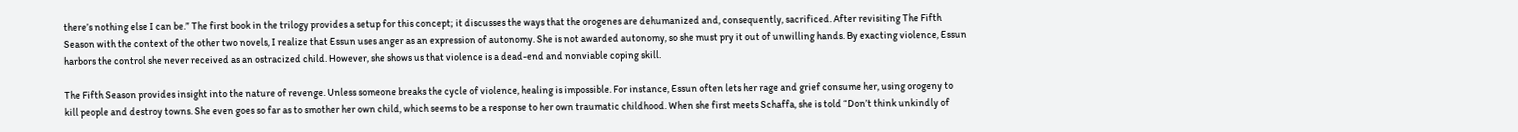there’s nothing else I can be.” The first book in the trilogy provides a setup for this concept; it discusses the ways that the orogenes are dehumanized and, consequently, sacrificed. After revisiting The Fifth Season with the context of the other two novels, I realize that Essun uses anger as an expression of autonomy. She is not awarded autonomy, so she must pry it out of unwilling hands. By exacting violence, Essun harbors the control she never received as an ostracized child. However, she shows us that violence is a dead-end and nonviable coping skill.

The Fifth Season provides insight into the nature of revenge. Unless someone breaks the cycle of violence, healing is impossible. For instance, Essun often lets her rage and grief consume her, using orogeny to kill people and destroy towns. She even goes so far as to smother her own child, which seems to be a response to her own traumatic childhood. When she first meets Schaffa, she is told “Don’t think unkindly of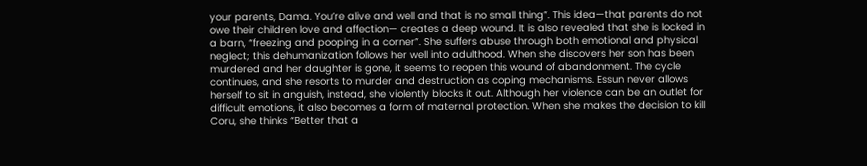your parents, Dama. You’re alive and well and that is no small thing”. This idea—that parents do not owe their children love and affection— creates a deep wound. It is also revealed that she is locked in a barn, “freezing and pooping in a corner”. She suffers abuse through both emotional and physical neglect; this dehumanization follows her well into adulthood. When she discovers her son has been murdered and her daughter is gone, it seems to reopen this wound of abandonment. The cycle continues, and she resorts to murder and destruction as coping mechanisms. Essun never allows herself to sit in anguish, instead, she violently blocks it out. Although her violence can be an outlet for difficult emotions, it also becomes a form of maternal protection. When she makes the decision to kill Coru, she thinks “Better that a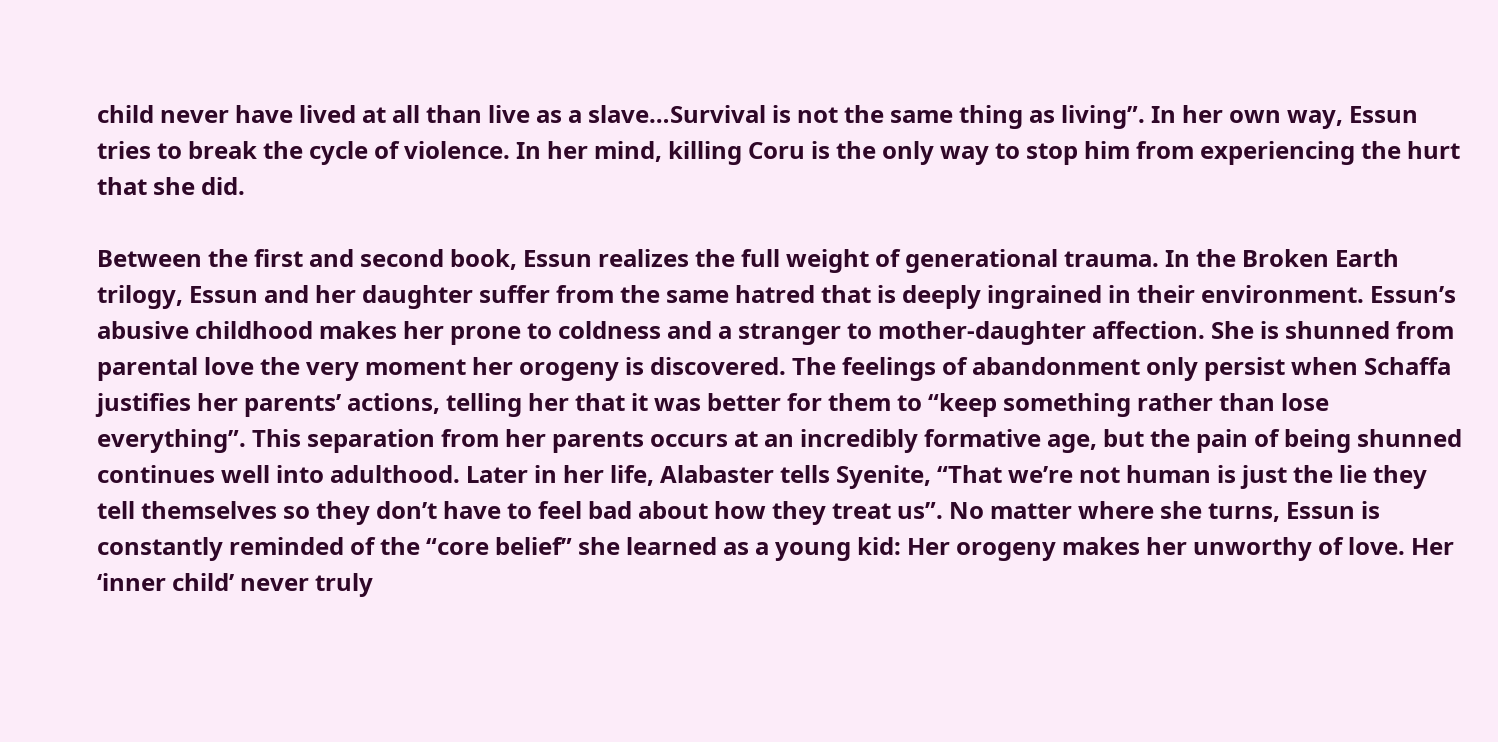child never have lived at all than live as a slave…Survival is not the same thing as living”. In her own way, Essun tries to break the cycle of violence. In her mind, killing Coru is the only way to stop him from experiencing the hurt that she did.

Between the first and second book, Essun realizes the full weight of generational trauma. In the Broken Earth trilogy, Essun and her daughter suffer from the same hatred that is deeply ingrained in their environment. Essun’s abusive childhood makes her prone to coldness and a stranger to mother-daughter affection. She is shunned from parental love the very moment her orogeny is discovered. The feelings of abandonment only persist when Schaffa justifies her parents’ actions, telling her that it was better for them to “keep something rather than lose everything”. This separation from her parents occurs at an incredibly formative age, but the pain of being shunned continues well into adulthood. Later in her life, Alabaster tells Syenite, “That we’re not human is just the lie they tell themselves so they don’t have to feel bad about how they treat us”. No matter where she turns, Essun is constantly reminded of the “core belief” she learned as a young kid: Her orogeny makes her unworthy of love. Her ‘inner child’ never truly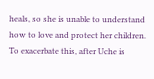heals, so she is unable to understand how to love and protect her children. To exacerbate this, after Uche is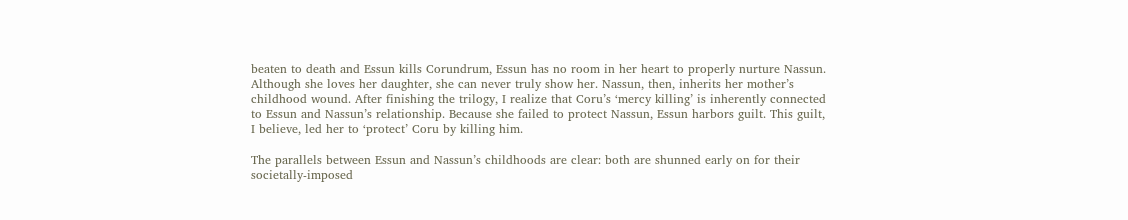beaten to death and Essun kills Corundrum, Essun has no room in her heart to properly nurture Nassun. Although she loves her daughter, she can never truly show her. Nassun, then, inherits her mother’s childhood wound. After finishing the trilogy, I realize that Coru’s ‘mercy killing’ is inherently connected to Essun and Nassun’s relationship. Because she failed to protect Nassun, Essun harbors guilt. This guilt, I believe, led her to ‘protect’ Coru by killing him.

The parallels between Essun and Nassun’s childhoods are clear: both are shunned early on for their societally-imposed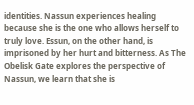identities. Nassun experiences healing because she is the one who allows herself to truly love. Essun, on the other hand, is imprisoned by her hurt and bitterness. As The Obelisk Gate explores the perspective of Nassun, we learn that she is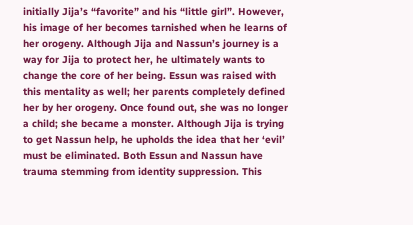initially Jija’s “favorite” and his “little girl”. However, his image of her becomes tarnished when he learns of her orogeny. Although Jija and Nassun’s journey is a way for Jija to protect her, he ultimately wants to change the core of her being. Essun was raised with this mentality as well; her parents completely defined her by her orogeny. Once found out, she was no longer a child; she became a monster. Although Jija is trying to get Nassun help, he upholds the idea that her ‘evil’ must be eliminated. Both Essun and Nassun have trauma stemming from identity suppression. This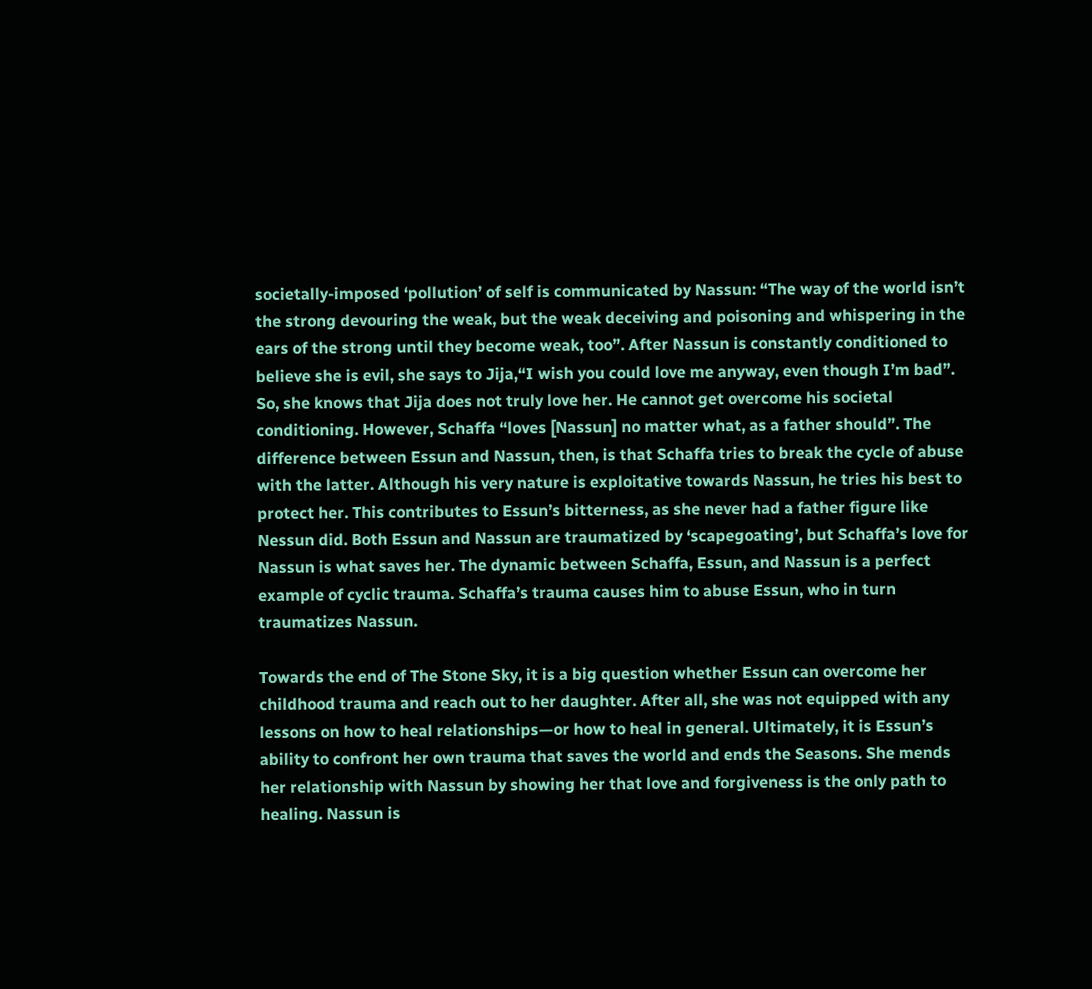societally-imposed ‘pollution’ of self is communicated by Nassun: “The way of the world isn’t the strong devouring the weak, but the weak deceiving and poisoning and whispering in the ears of the strong until they become weak, too”. After Nassun is constantly conditioned to believe she is evil, she says to Jija,“I wish you could love me anyway, even though I’m bad”. So, she knows that Jija does not truly love her. He cannot get overcome his societal conditioning. However, Schaffa “loves [Nassun] no matter what, as a father should”. The difference between Essun and Nassun, then, is that Schaffa tries to break the cycle of abuse with the latter. Although his very nature is exploitative towards Nassun, he tries his best to protect her. This contributes to Essun’s bitterness, as she never had a father figure like Nessun did. Both Essun and Nassun are traumatized by ‘scapegoating’, but Schaffa’s love for Nassun is what saves her. The dynamic between Schaffa, Essun, and Nassun is a perfect example of cyclic trauma. Schaffa’s trauma causes him to abuse Essun, who in turn traumatizes Nassun.

Towards the end of The Stone Sky, it is a big question whether Essun can overcome her childhood trauma and reach out to her daughter. After all, she was not equipped with any lessons on how to heal relationships—or how to heal in general. Ultimately, it is Essun’s ability to confront her own trauma that saves the world and ends the Seasons. She mends her relationship with Nassun by showing her that love and forgiveness is the only path to healing. Nassun is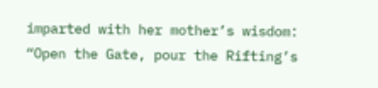imparted with her mother’s wisdom: “Open the Gate, pour the Rifting’s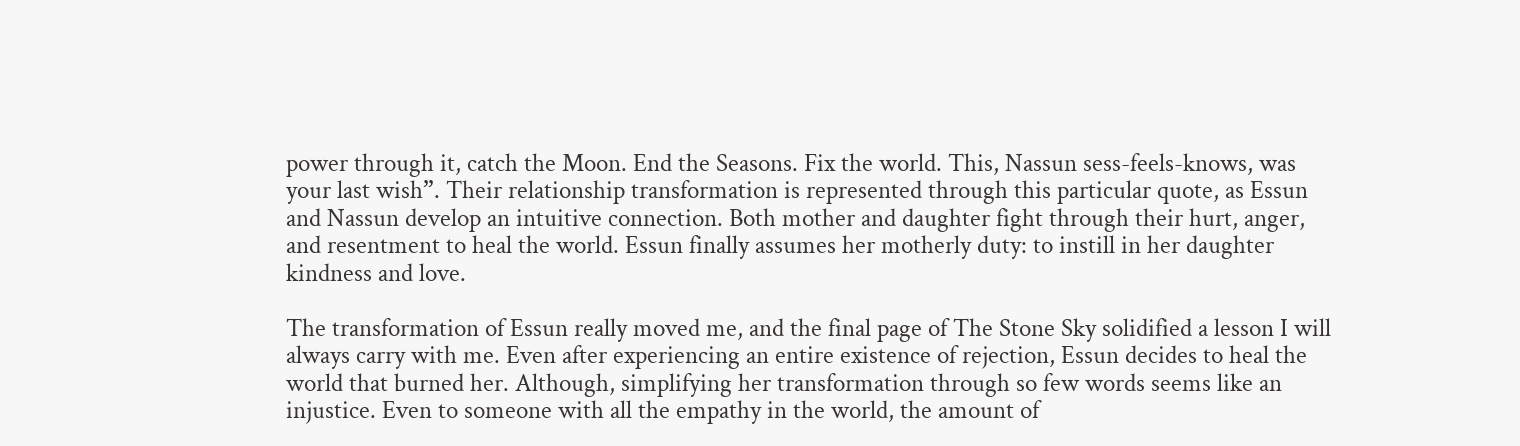power through it, catch the Moon. End the Seasons. Fix the world. This, Nassun sess-feels-knows, was your last wish”. Their relationship transformation is represented through this particular quote, as Essun and Nassun develop an intuitive connection. Both mother and daughter fight through their hurt, anger, and resentment to heal the world. Essun finally assumes her motherly duty: to instill in her daughter kindness and love.

The transformation of Essun really moved me, and the final page of The Stone Sky solidified a lesson I will always carry with me. Even after experiencing an entire existence of rejection, Essun decides to heal the world that burned her. Although, simplifying her transformation through so few words seems like an injustice. Even to someone with all the empathy in the world, the amount of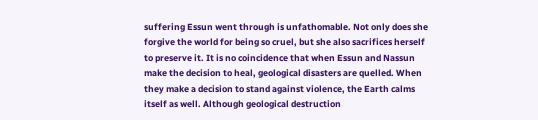suffering Essun went through is unfathomable. Not only does she forgive the world for being so cruel, but she also sacrifices herself to preserve it. It is no coincidence that when Essun and Nassun make the decision to heal, geological disasters are quelled. When they make a decision to stand against violence, the Earth calms itself as well. Although geological destruction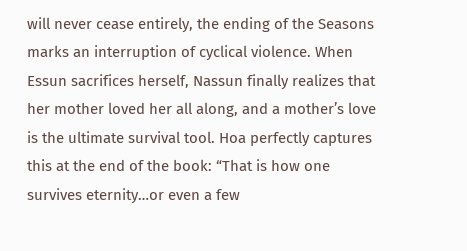will never cease entirely, the ending of the Seasons marks an interruption of cyclical violence. When Essun sacrifices herself, Nassun finally realizes that her mother loved her all along, and a mother’s love is the ultimate survival tool. Hoa perfectly captures this at the end of the book: “That is how one survives eternity…or even a few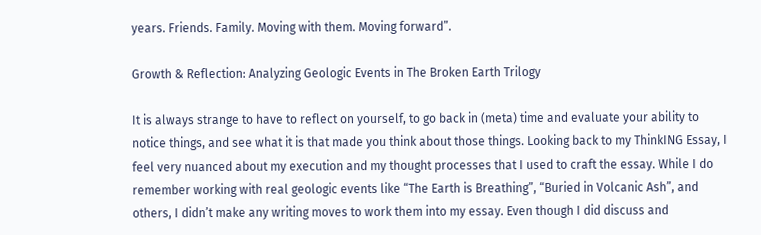years. Friends. Family. Moving with them. Moving forward”.

Growth & Reflection: Analyzing Geologic Events in The Broken Earth Trilogy

It is always strange to have to reflect on yourself, to go back in (meta) time and evaluate your ability to notice things, and see what it is that made you think about those things. Looking back to my ThinkING Essay, I feel very nuanced about my execution and my thought processes that I used to craft the essay. While I do remember working with real geologic events like “The Earth is Breathing”, “Buried in Volcanic Ash”, and others, I didn’t make any writing moves to work them into my essay. Even though I did discuss and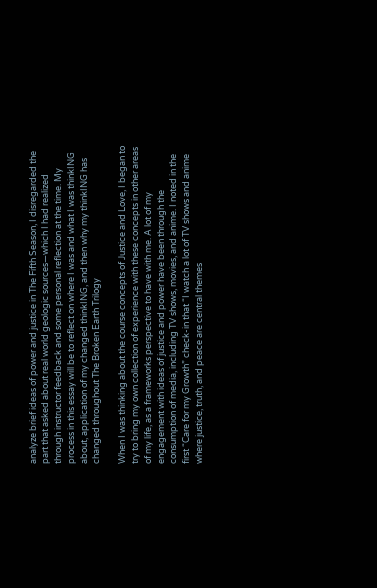analyze brief ideas of power and justice in The Fifth Season, I disregarded the part that asked about real world geologic sources—which I had realized through instructor feedback and some personal reflection at the time. My process in this essay will be to reflect on where I was and what I was thinkING about, application of my changed thinkING, and then why my thinkING has changed throughout The Broken Earth Trilogy

When I was thinking about the course concepts of Justice and Love, I began to try to bring my own collection of experience with these concepts in other areas of my life, as a frameworks perspective to have with me. A lot of my engagement with ideas of justice and power have been through the consumption of media, including TV shows, movies, and anime. I noted in the first “Care for my Growth” check-in that “I watch a lot of TV shows and anime where justice, truth, and peace are central themes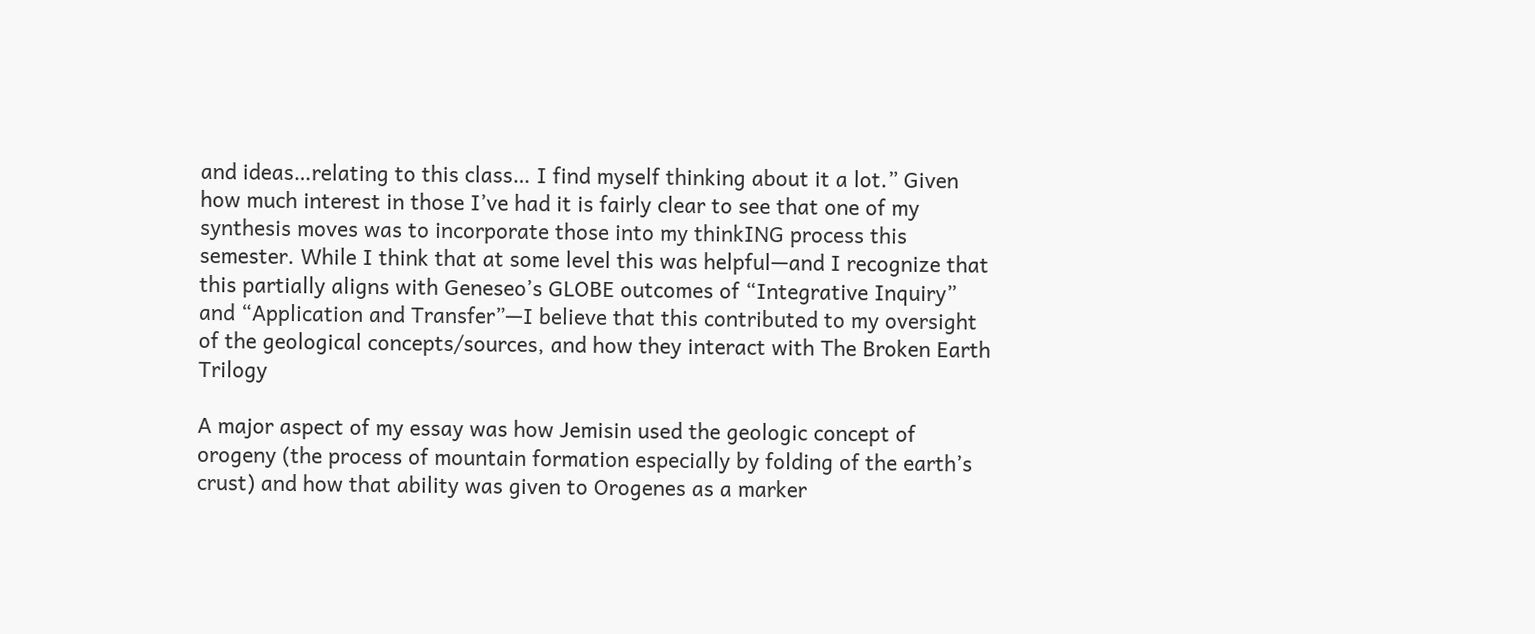and ideas…relating to this class… I find myself thinking about it a lot.” Given how much interest in those I’ve had it is fairly clear to see that one of my synthesis moves was to incorporate those into my thinkING process this semester. While I think that at some level this was helpful—and I recognize that this partially aligns with Geneseo’s GLOBE outcomes of “Integrative Inquiry” and “Application and Transfer”—I believe that this contributed to my oversight of the geological concepts/sources, and how they interact with The Broken Earth Trilogy

A major aspect of my essay was how Jemisin used the geologic concept of orogeny (the process of mountain formation especially by folding of the earth’s crust) and how that ability was given to Orogenes as a marker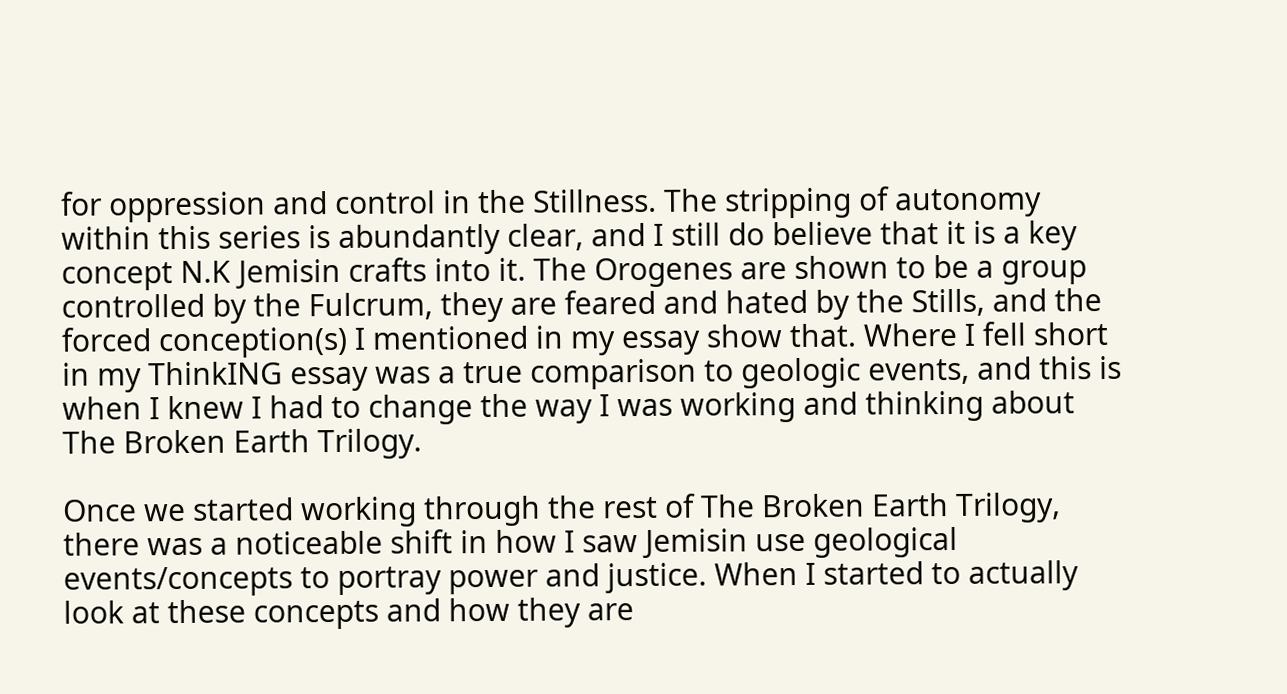for oppression and control in the Stillness. The stripping of autonomy within this series is abundantly clear, and I still do believe that it is a key concept N.K Jemisin crafts into it. The Orogenes are shown to be a group controlled by the Fulcrum, they are feared and hated by the Stills, and the forced conception(s) I mentioned in my essay show that. Where I fell short in my ThinkING essay was a true comparison to geologic events, and this is when I knew I had to change the way I was working and thinking about The Broken Earth Trilogy.

Once we started working through the rest of The Broken Earth Trilogy, there was a noticeable shift in how I saw Jemisin use geological events/concepts to portray power and justice. When I started to actually look at these concepts and how they are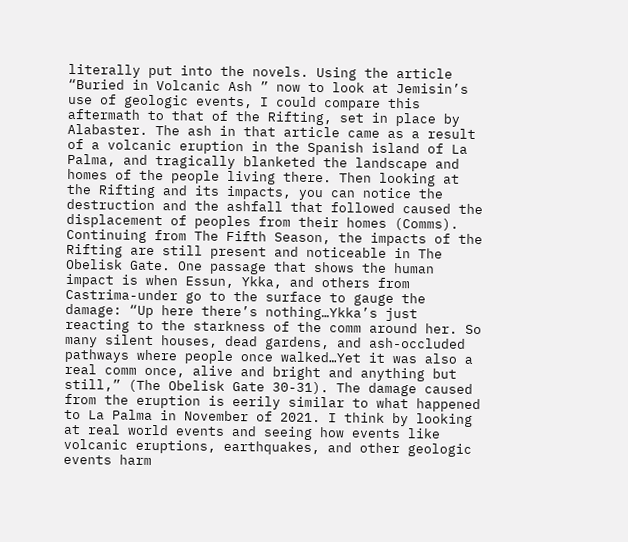literally put into the novels. Using the article “Buried in Volcanic Ash ” now to look at Jemisin’s use of geologic events, I could compare this aftermath to that of the Rifting, set in place by Alabaster. The ash in that article came as a result of a volcanic eruption in the Spanish island of La Palma, and tragically blanketed the landscape and homes of the people living there. Then looking at the Rifting and its impacts, you can notice the destruction and the ashfall that followed caused the displacement of peoples from their homes (Comms). Continuing from The Fifth Season, the impacts of the Rifting are still present and noticeable in The Obelisk Gate. One passage that shows the human impact is when Essun, Ykka, and others from Castrima-under go to the surface to gauge the damage: “Up here there’s nothing…Ykka’s just reacting to the starkness of the comm around her. So many silent houses, dead gardens, and ash-occluded pathways where people once walked…Yet it was also a real comm once, alive and bright and anything but still,” (The Obelisk Gate 30-31). The damage caused from the eruption is eerily similar to what happened to La Palma in November of 2021. I think by looking at real world events and seeing how events like volcanic eruptions, earthquakes, and other geologic events harm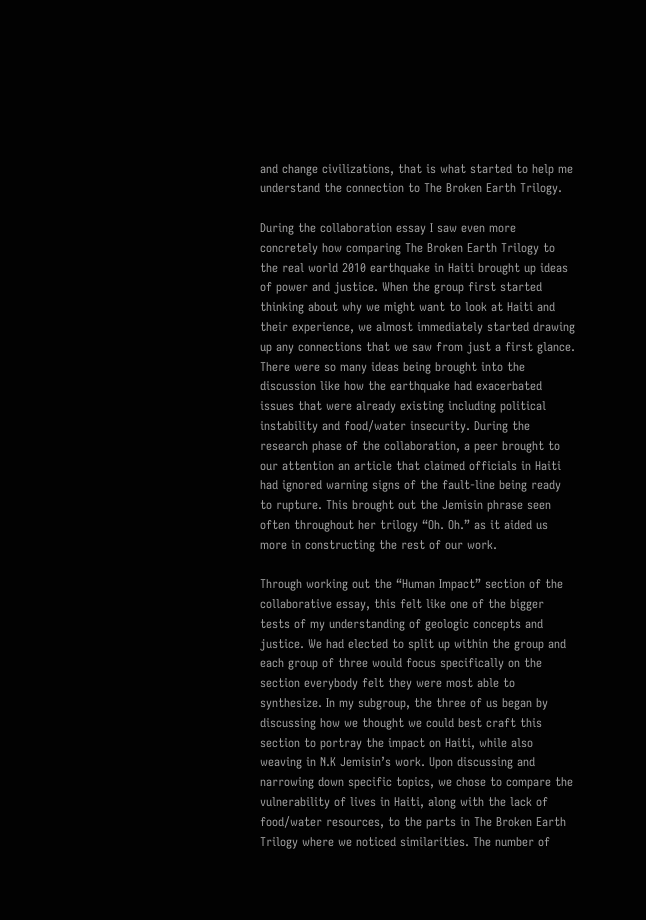and change civilizations, that is what started to help me understand the connection to The Broken Earth Trilogy.

During the collaboration essay I saw even more concretely how comparing The Broken Earth Trilogy to the real world 2010 earthquake in Haiti brought up ideas of power and justice. When the group first started thinking about why we might want to look at Haiti and their experience, we almost immediately started drawing up any connections that we saw from just a first glance. There were so many ideas being brought into the discussion like how the earthquake had exacerbated issues that were already existing including political instability and food/water insecurity. During the research phase of the collaboration, a peer brought to our attention an article that claimed officials in Haiti had ignored warning signs of the fault-line being ready to rupture. This brought out the Jemisin phrase seen often throughout her trilogy “Oh. Oh.” as it aided us more in constructing the rest of our work.

Through working out the “Human Impact” section of the collaborative essay, this felt like one of the bigger tests of my understanding of geologic concepts and justice. We had elected to split up within the group and each group of three would focus specifically on the section everybody felt they were most able to synthesize. In my subgroup, the three of us began by discussing how we thought we could best craft this section to portray the impact on Haiti, while also weaving in N.K Jemisin’s work. Upon discussing and narrowing down specific topics, we chose to compare the vulnerability of lives in Haiti, along with the lack of food/water resources, to the parts in The Broken Earth Trilogy where we noticed similarities. The number of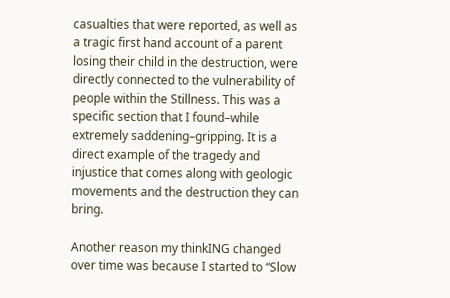casualties that were reported, as well as a tragic first hand account of a parent losing their child in the destruction, were directly connected to the vulnerability of people within the Stillness. This was a specific section that I found–while extremely saddening–gripping. It is a direct example of the tragedy and injustice that comes along with geologic movements and the destruction they can bring.

Another reason my thinkING changed over time was because I started to “Slow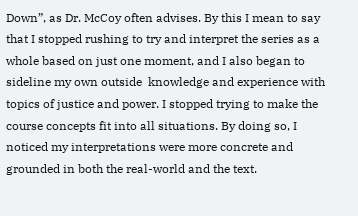Down”, as Dr. McCoy often advises. By this I mean to say that I stopped rushing to try and interpret the series as a whole based on just one moment, and I also began to sideline my own outside  knowledge and experience with topics of justice and power. I stopped trying to make the course concepts fit into all situations. By doing so, I noticed my interpretations were more concrete and grounded in both the real-world and the text.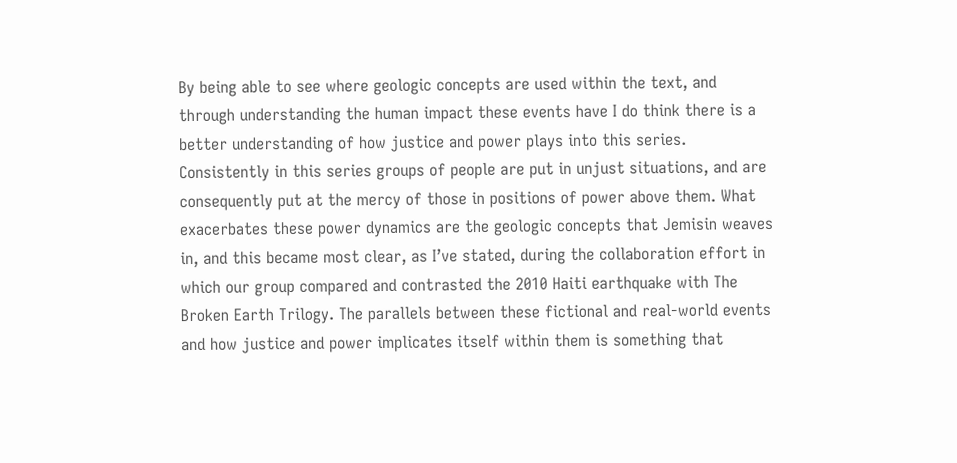By being able to see where geologic concepts are used within the text, and through understanding the human impact these events have I do think there is a better understanding of how justice and power plays into this series. Consistently in this series groups of people are put in unjust situations, and are consequently put at the mercy of those in positions of power above them. What exacerbates these power dynamics are the geologic concepts that Jemisin weaves in, and this became most clear, as I’ve stated, during the collaboration effort in which our group compared and contrasted the 2010 Haiti earthquake with The Broken Earth Trilogy. The parallels between these fictional and real-world events and how justice and power implicates itself within them is something that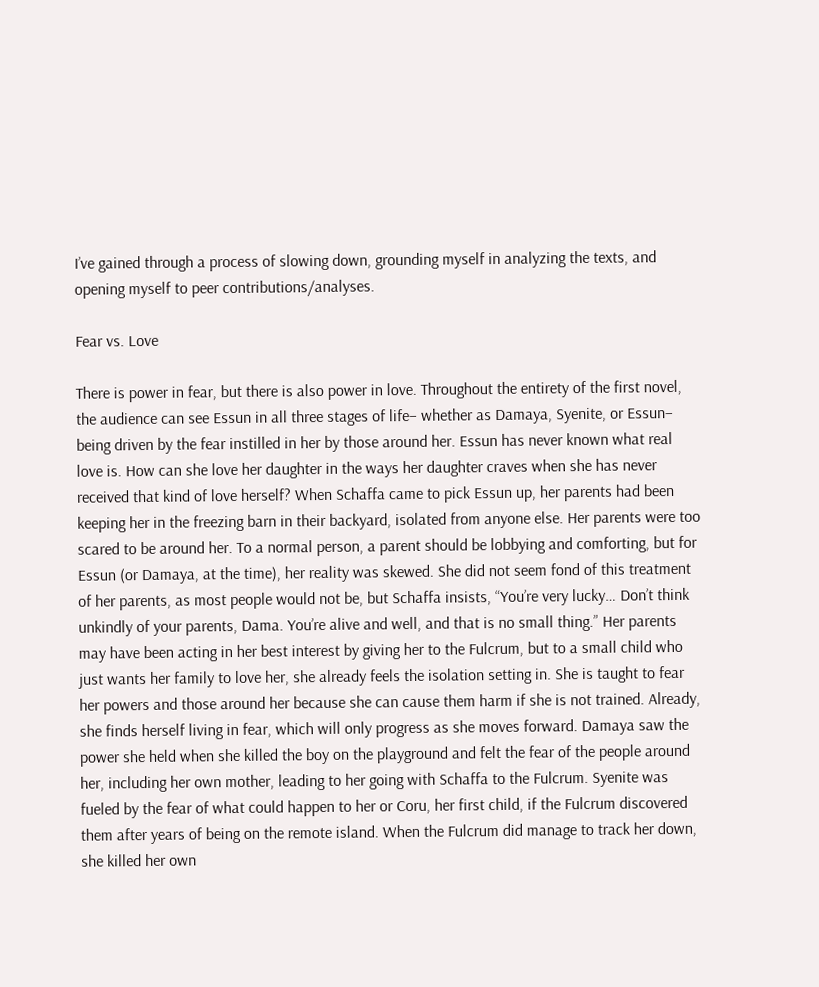I’ve gained through a process of slowing down, grounding myself in analyzing the texts, and opening myself to peer contributions/analyses.

Fear vs. Love

There is power in fear, but there is also power in love. Throughout the entirety of the first novel, the audience can see Essun in all three stages of life– whether as Damaya, Syenite, or Essun– being driven by the fear instilled in her by those around her. Essun has never known what real love is. How can she love her daughter in the ways her daughter craves when she has never received that kind of love herself? When Schaffa came to pick Essun up, her parents had been keeping her in the freezing barn in their backyard, isolated from anyone else. Her parents were too scared to be around her. To a normal person, a parent should be lobbying and comforting, but for Essun (or Damaya, at the time), her reality was skewed. She did not seem fond of this treatment of her parents, as most people would not be, but Schaffa insists, “You’re very lucky… Don’t think unkindly of your parents, Dama. You’re alive and well, and that is no small thing.” Her parents may have been acting in her best interest by giving her to the Fulcrum, but to a small child who just wants her family to love her, she already feels the isolation setting in. She is taught to fear her powers and those around her because she can cause them harm if she is not trained. Already, she finds herself living in fear, which will only progress as she moves forward. Damaya saw the power she held when she killed the boy on the playground and felt the fear of the people around her, including her own mother, leading to her going with Schaffa to the Fulcrum. Syenite was fueled by the fear of what could happen to her or Coru, her first child, if the Fulcrum discovered them after years of being on the remote island. When the Fulcrum did manage to track her down, she killed her own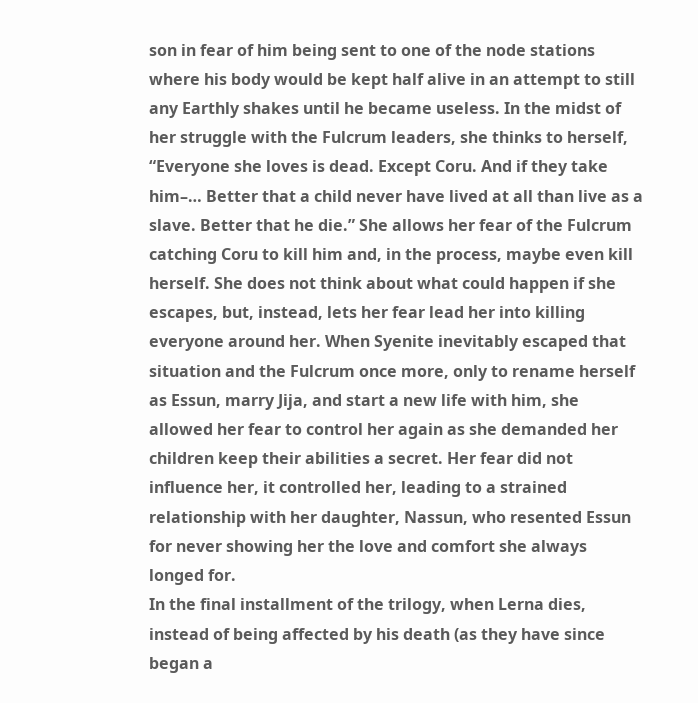son in fear of him being sent to one of the node stations where his body would be kept half alive in an attempt to still any Earthly shakes until he became useless. In the midst of her struggle with the Fulcrum leaders, she thinks to herself, “Everyone she loves is dead. Except Coru. And if they take him–… Better that a child never have lived at all than live as a slave. Better that he die.” She allows her fear of the Fulcrum catching Coru to kill him and, in the process, maybe even kill herself. She does not think about what could happen if she escapes, but, instead, lets her fear lead her into killing everyone around her. When Syenite inevitably escaped that situation and the Fulcrum once more, only to rename herself as Essun, marry Jija, and start a new life with him, she allowed her fear to control her again as she demanded her children keep their abilities a secret. Her fear did not influence her, it controlled her, leading to a strained relationship with her daughter, Nassun, who resented Essun for never showing her the love and comfort she always longed for.
In the final installment of the trilogy, when Lerna dies, instead of being affected by his death (as they have since began a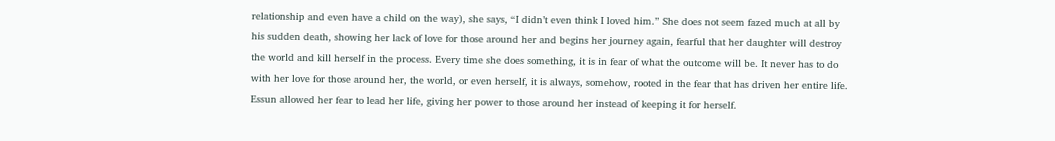relationship and even have a child on the way), she says, “I didn’t even think I loved him.” She does not seem fazed much at all by his sudden death, showing her lack of love for those around her and begins her journey again, fearful that her daughter will destroy the world and kill herself in the process. Every time she does something, it is in fear of what the outcome will be. It never has to do with her love for those around her, the world, or even herself, it is always, somehow, rooted in the fear that has driven her entire life. Essun allowed her fear to lead her life, giving her power to those around her instead of keeping it for herself.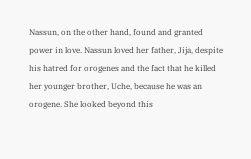Nassun, on the other hand, found and granted power in love. Nassun loved her father, Jija, despite his hatred for orogenes and the fact that he killed her younger brother, Uche, because he was an orogene. She looked beyond this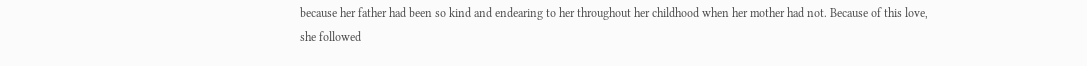because her father had been so kind and endearing to her throughout her childhood when her mother had not. Because of this love, she followed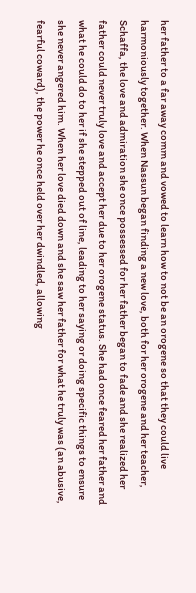her father to a far away comm and vowed to learn how to not be an orogene so that they could live harmoniously together. When Nassun began finding a new love, both for her orogene and her teacher, Schaffa, the love and admiration she once possessed for her father began to fade and she realized her father could never truly love and accept her due to her orogene status. She had once feared her father and what he could do to her if she stepped out of line, leading to her saying or doing specific things to ensure she never angered him. When her love died down and she saw her father for what he truly was (an abusive, fearful coward), the power he once held over her dwindled, allowing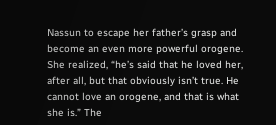Nassun to escape her father’s grasp and become an even more powerful orogene. She realized, “he’s said that he loved her, after all, but that obviously isn’t true. He cannot love an orogene, and that is what she is.” The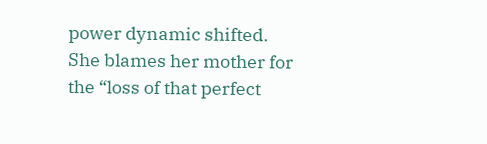power dynamic shifted. She blames her mother for the “loss of that perfect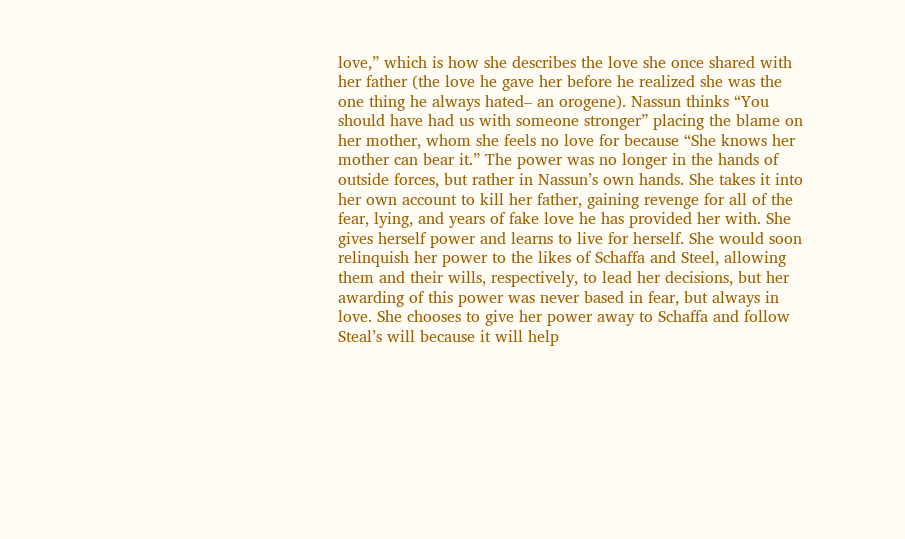love,” which is how she describes the love she once shared with her father (the love he gave her before he realized she was the one thing he always hated– an orogene). Nassun thinks “You should have had us with someone stronger” placing the blame on her mother, whom she feels no love for because “She knows her mother can bear it.” The power was no longer in the hands of outside forces, but rather in Nassun’s own hands. She takes it into her own account to kill her father, gaining revenge for all of the fear, lying, and years of fake love he has provided her with. She gives herself power and learns to live for herself. She would soon relinquish her power to the likes of Schaffa and Steel, allowing them and their wills, respectively, to lead her decisions, but her awarding of this power was never based in fear, but always in love. She chooses to give her power away to Schaffa and follow Steal’s will because it will help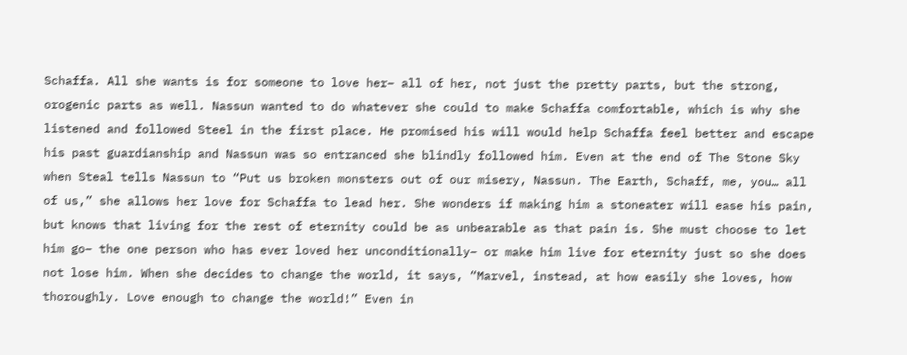Schaffa. All she wants is for someone to love her– all of her, not just the pretty parts, but the strong, orogenic parts as well. Nassun wanted to do whatever she could to make Schaffa comfortable, which is why she listened and followed Steel in the first place. He promised his will would help Schaffa feel better and escape his past guardianship and Nassun was so entranced she blindly followed him. Even at the end of The Stone Sky when Steal tells Nassun to “Put us broken monsters out of our misery, Nassun. The Earth, Schaff, me, you… all of us,” she allows her love for Schaffa to lead her. She wonders if making him a stoneater will ease his pain, but knows that living for the rest of eternity could be as unbearable as that pain is. She must choose to let him go– the one person who has ever loved her unconditionally– or make him live for eternity just so she does not lose him. When she decides to change the world, it says, “Marvel, instead, at how easily she loves, how thoroughly. Love enough to change the world!” Even in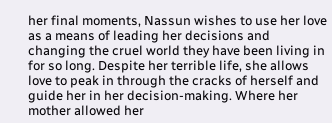her final moments, Nassun wishes to use her love as a means of leading her decisions and changing the cruel world they have been living in for so long. Despite her terrible life, she allows love to peak in through the cracks of herself and guide her in her decision-making. Where her mother allowed her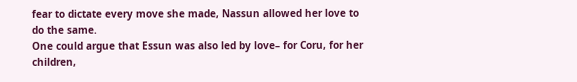fear to dictate every move she made, Nassun allowed her love to do the same.
One could argue that Essun was also led by love– for Coru, for her children,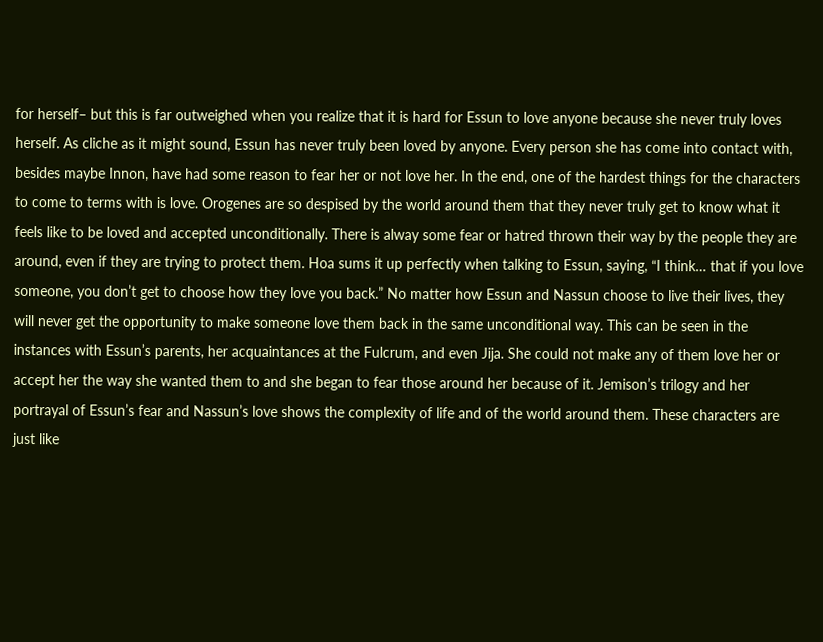for herself– but this is far outweighed when you realize that it is hard for Essun to love anyone because she never truly loves herself. As cliche as it might sound, Essun has never truly been loved by anyone. Every person she has come into contact with, besides maybe Innon, have had some reason to fear her or not love her. In the end, one of the hardest things for the characters to come to terms with is love. Orogenes are so despised by the world around them that they never truly get to know what it feels like to be loved and accepted unconditionally. There is alway some fear or hatred thrown their way by the people they are around, even if they are trying to protect them. Hoa sums it up perfectly when talking to Essun, saying, “I think… that if you love someone, you don’t get to choose how they love you back.” No matter how Essun and Nassun choose to live their lives, they will never get the opportunity to make someone love them back in the same unconditional way. This can be seen in the instances with Essun’s parents, her acquaintances at the Fulcrum, and even Jija. She could not make any of them love her or accept her the way she wanted them to and she began to fear those around her because of it. Jemison’s trilogy and her portrayal of Essun’s fear and Nassun’s love shows the complexity of life and of the world around them. These characters are just like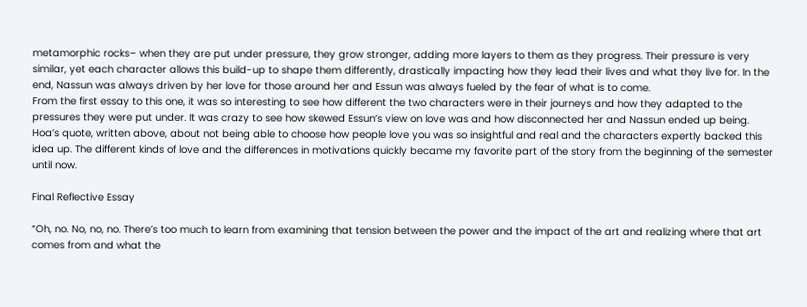metamorphic rocks– when they are put under pressure, they grow stronger, adding more layers to them as they progress. Their pressure is very similar, yet each character allows this build-up to shape them differently, drastically impacting how they lead their lives and what they live for. In the end, Nassun was always driven by her love for those around her and Essun was always fueled by the fear of what is to come.
From the first essay to this one, it was so interesting to see how different the two characters were in their journeys and how they adapted to the pressures they were put under. It was crazy to see how skewed Essun’s view on love was and how disconnected her and Nassun ended up being. Hoa’s quote, written above, about not being able to choose how people love you was so insightful and real and the characters expertly backed this idea up. The different kinds of love and the differences in motivations quickly became my favorite part of the story from the beginning of the semester until now.

Final Reflective Essay

“Oh, no. No, no, no. There’s too much to learn from examining that tension between the power and the impact of the art and realizing where that art comes from and what the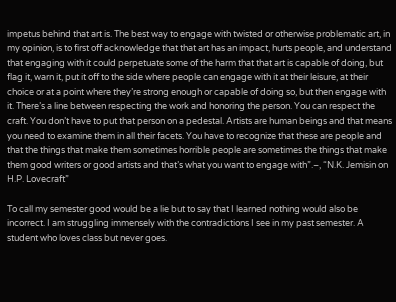impetus behind that art is. The best way to engage with twisted or otherwise problematic art, in my opinion, is to first off acknowledge that that art has an impact, hurts people, and understand that engaging with it could perpetuate some of the harm that that art is capable of doing, but flag it, warn it, put it off to the side where people can engage with it at their leisure, at their choice or at a point where they’re strong enough or capable of doing so, but then engage with it. There’s a line between respecting the work and honoring the person. You can respect the craft. You don’t have to put that person on a pedestal. Artists are human beings and that means you need to examine them in all their facets. You have to recognize that these are people and that the things that make them sometimes horrible people are sometimes the things that make them good writers or good artists and that’s what you want to engage with”.–, “N.K. Jemisin on H.P. Lovecraft”

To call my semester good would be a lie but to say that I learned nothing would also be incorrect. I am struggling immensely with the contradictions I see in my past semester. A student who loves class but never goes.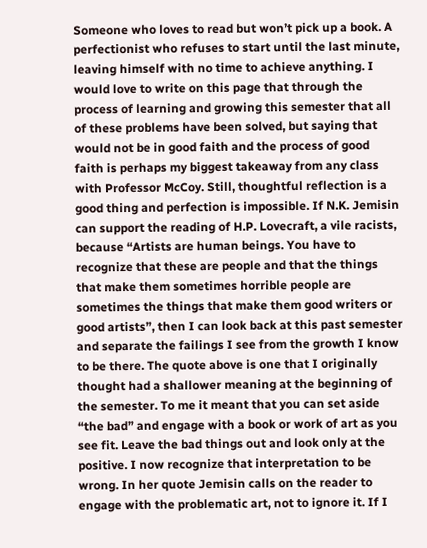Someone who loves to read but won’t pick up a book. A perfectionist who refuses to start until the last minute, leaving himself with no time to achieve anything. I would love to write on this page that through the process of learning and growing this semester that all of these problems have been solved, but saying that would not be in good faith and the process of good faith is perhaps my biggest takeaway from any class with Professor McCoy. Still, thoughtful reflection is a good thing and perfection is impossible. If N.K. Jemisin can support the reading of H.P. Lovecraft, a vile racists, because “Artists are human beings. You have to recognize that these are people and that the things that make them sometimes horrible people are sometimes the things that make them good writers or good artists”, then I can look back at this past semester and separate the failings I see from the growth I know to be there. The quote above is one that I originally thought had a shallower meaning at the beginning of the semester. To me it meant that you can set aside “the bad” and engage with a book or work of art as you see fit. Leave the bad things out and look only at the positive. I now recognize that interpretation to be wrong. In her quote Jemisin calls on the reader to engage with the problematic art, not to ignore it. If I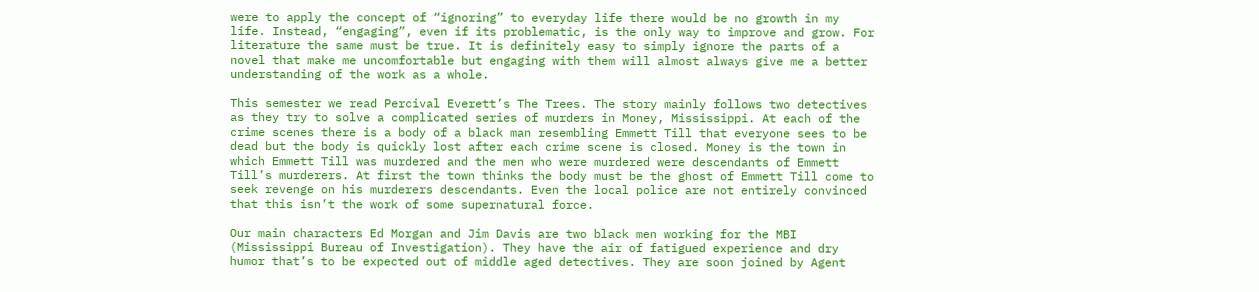were to apply the concept of “ignoring” to everyday life there would be no growth in my life. Instead, “engaging”, even if its problematic, is the only way to improve and grow. For literature the same must be true. It is definitely easy to simply ignore the parts of a novel that make me uncomfortable but engaging with them will almost always give me a better understanding of the work as a whole.

This semester we read Percival Everett’s The Trees. The story mainly follows two detectives as they try to solve a complicated series of murders in Money, Mississippi. At each of the crime scenes there is a body of a black man resembling Emmett Till that everyone sees to be dead but the body is quickly lost after each crime scene is closed. Money is the town in which Emmett Till was murdered and the men who were murdered were descendants of Emmett Till’s murderers. At first the town thinks the body must be the ghost of Emmett Till come to seek revenge on his murderers descendants. Even the local police are not entirely convinced that this isn’t the work of some supernatural force.

Our main characters Ed Morgan and Jim Davis are two black men working for the MBI (Mississippi Bureau of Investigation). They have the air of fatigued experience and dry humor that’s to be expected out of middle aged detectives. They are soon joined by Agent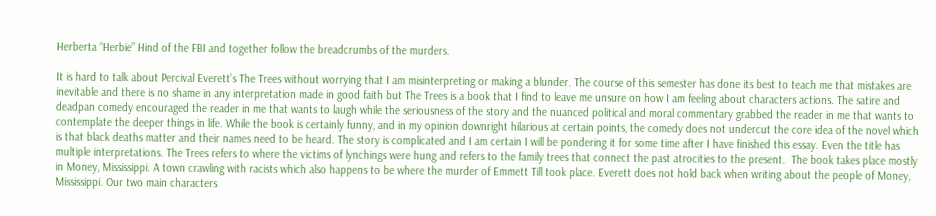Herberta “Herbie” Hind of the FBI and together follow the breadcrumbs of the murders.

It is hard to talk about Percival Everett’s The Trees without worrying that I am misinterpreting or making a blunder. The course of this semester has done its best to teach me that mistakes are inevitable and there is no shame in any interpretation made in good faith but The Trees is a book that I find to leave me unsure on how I am feeling about characters actions. The satire and deadpan comedy encouraged the reader in me that wants to laugh while the seriousness of the story and the nuanced political and moral commentary grabbed the reader in me that wants to contemplate the deeper things in life. While the book is certainly funny, and in my opinion downright hilarious at certain points, the comedy does not undercut the core idea of the novel which is that black deaths matter and their names need to be heard. The story is complicated and I am certain I will be pondering it for some time after I have finished this essay. Even the title has multiple interpretations. The Trees refers to where the victims of lynchings were hung and refers to the family trees that connect the past atrocities to the present.  The book takes place mostly in Money, Mississippi. A town crawling with racists which also happens to be where the murder of Emmett Till took place. Everett does not hold back when writing about the people of Money, Mississippi. Our two main characters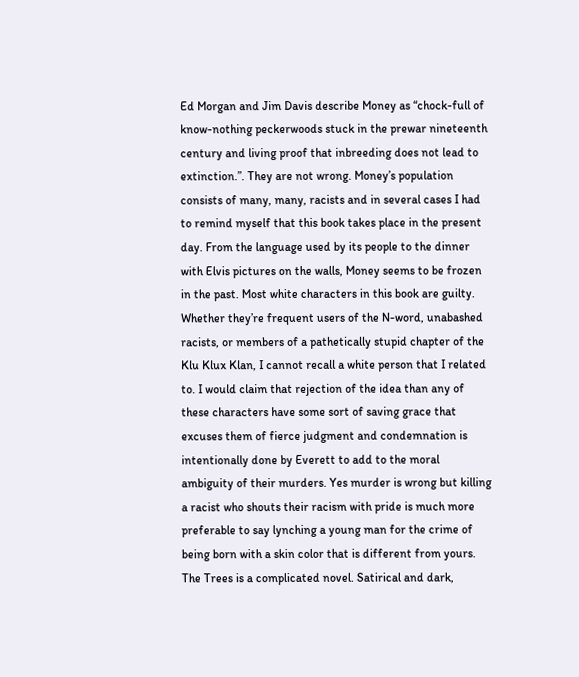Ed Morgan and Jim Davis describe Money as “chock-full of know-nothing peckerwoods stuck in the prewar nineteenth century and living proof that inbreeding does not lead to extinction.”. They are not wrong. Money’s population consists of many, many, racists and in several cases I had to remind myself that this book takes place in the present day. From the language used by its people to the dinner with Elvis pictures on the walls, Money seems to be frozen in the past. Most white characters in this book are guilty. Whether they’re frequent users of the N-word, unabashed racists, or members of a pathetically stupid chapter of the Klu Klux Klan, I cannot recall a white person that I related to. I would claim that rejection of the idea than any of these characters have some sort of saving grace that excuses them of fierce judgment and condemnation is intentionally done by Everett to add to the moral ambiguity of their murders. Yes murder is wrong but killing a racist who shouts their racism with pride is much more preferable to say lynching a young man for the crime of being born with a skin color that is different from yours.
The Trees is a complicated novel. Satirical and dark,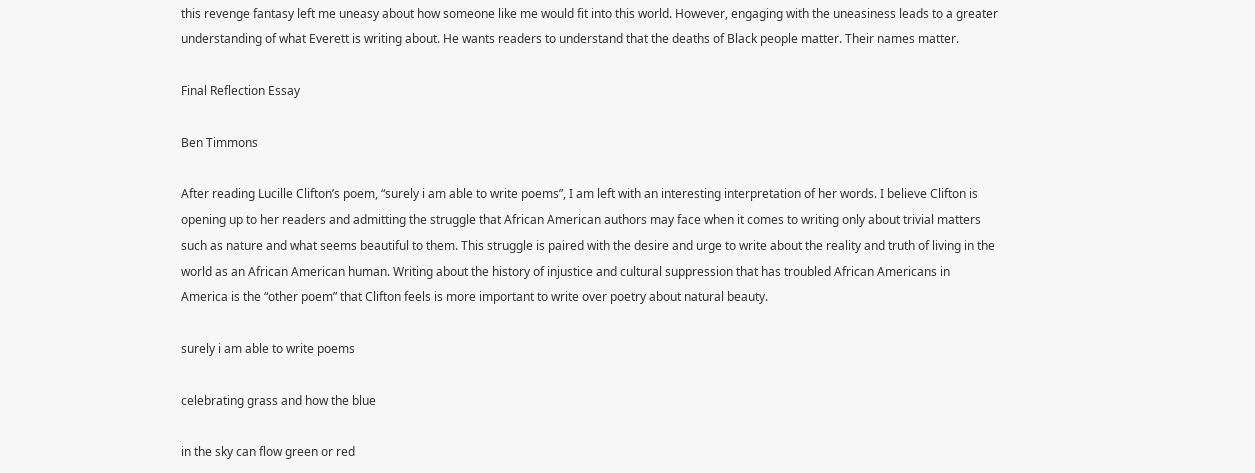this revenge fantasy left me uneasy about how someone like me would fit into this world. However, engaging with the uneasiness leads to a greater understanding of what Everett is writing about. He wants readers to understand that the deaths of Black people matter. Their names matter.

Final Reflection Essay

Ben Timmons

After reading Lucille Clifton’s poem, “surely i am able to write poems”, I am left with an interesting interpretation of her words. I believe Clifton is opening up to her readers and admitting the struggle that African American authors may face when it comes to writing only about trivial matters such as nature and what seems beautiful to them. This struggle is paired with the desire and urge to write about the reality and truth of living in the world as an African American human. Writing about the history of injustice and cultural suppression that has troubled African Americans in America is the “other poem” that Clifton feels is more important to write over poetry about natural beauty.

surely i am able to write poems

celebrating grass and how the blue

in the sky can flow green or red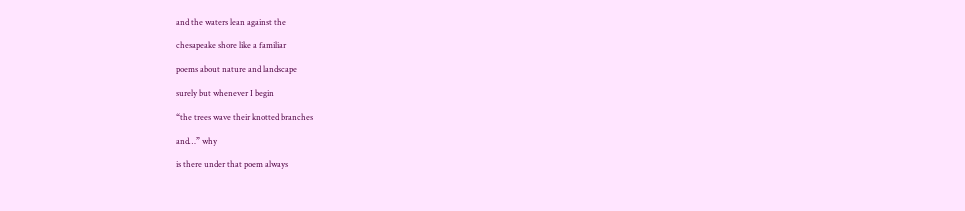and the waters lean against the

chesapeake shore like a familiar

poems about nature and landscape

surely but whenever I begin

“the trees wave their knotted branches

and…” why

is there under that poem always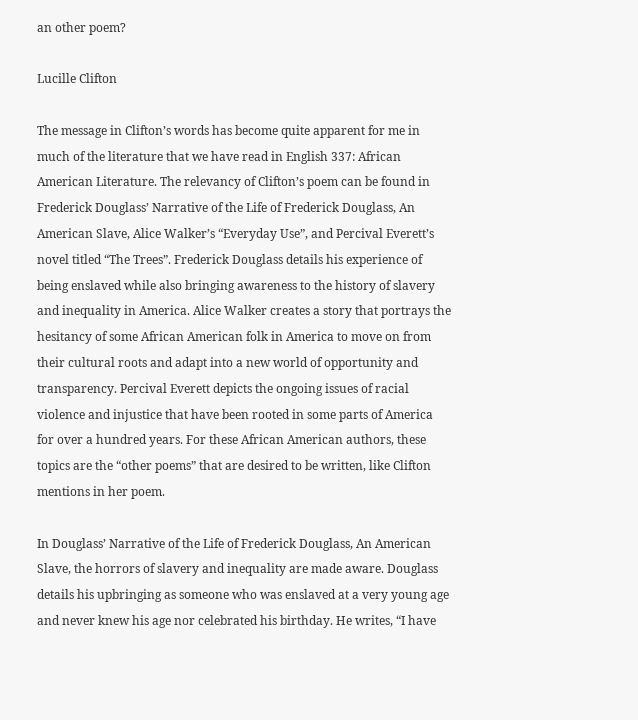an other poem?

Lucille Clifton

The message in Clifton’s words has become quite apparent for me in much of the literature that we have read in English 337: African American Literature. The relevancy of Clifton’s poem can be found in Frederick Douglass’ Narrative of the Life of Frederick Douglass, An American Slave, Alice Walker’s “Everyday Use”, and Percival Everett’s novel titled “The Trees”. Frederick Douglass details his experience of being enslaved while also bringing awareness to the history of slavery and inequality in America. Alice Walker creates a story that portrays the hesitancy of some African American folk in America to move on from their cultural roots and adapt into a new world of opportunity and transparency. Percival Everett depicts the ongoing issues of racial violence and injustice that have been rooted in some parts of America for over a hundred years. For these African American authors, these topics are the “other poems” that are desired to be written, like Clifton mentions in her poem.

In Douglass’ Narrative of the Life of Frederick Douglass, An American Slave, the horrors of slavery and inequality are made aware. Douglass details his upbringing as someone who was enslaved at a very young age and never knew his age nor celebrated his birthday. He writes, “I have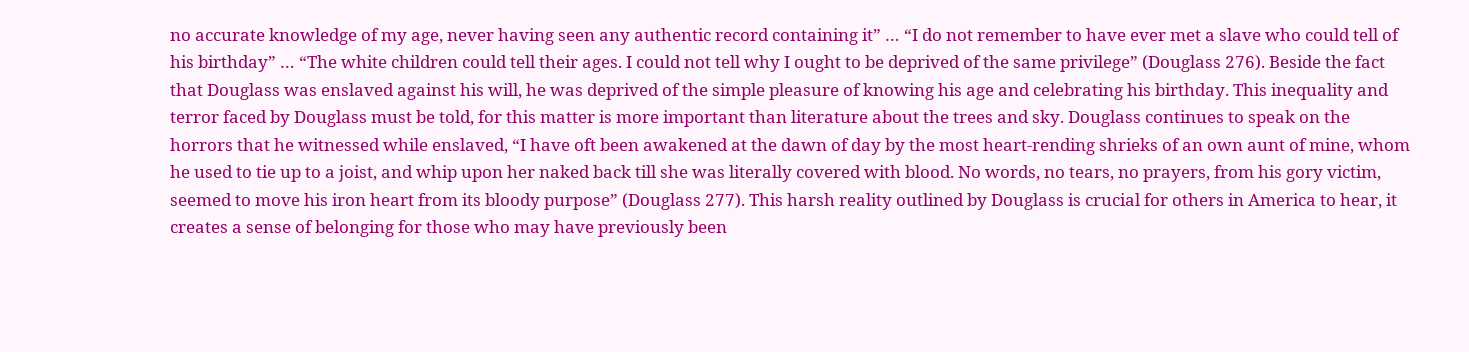no accurate knowledge of my age, never having seen any authentic record containing it” … “I do not remember to have ever met a slave who could tell of his birthday” … “The white children could tell their ages. I could not tell why I ought to be deprived of the same privilege” (Douglass 276). Beside the fact that Douglass was enslaved against his will, he was deprived of the simple pleasure of knowing his age and celebrating his birthday. This inequality and terror faced by Douglass must be told, for this matter is more important than literature about the trees and sky. Douglass continues to speak on the horrors that he witnessed while enslaved, “I have oft been awakened at the dawn of day by the most heart-rending shrieks of an own aunt of mine, whom he used to tie up to a joist, and whip upon her naked back till she was literally covered with blood. No words, no tears, no prayers, from his gory victim, seemed to move his iron heart from its bloody purpose” (Douglass 277). This harsh reality outlined by Douglass is crucial for others in America to hear, it creates a sense of belonging for those who may have previously been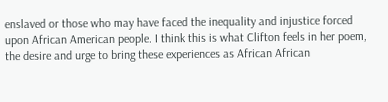enslaved or those who may have faced the inequality and injustice forced upon African American people. I think this is what Clifton feels in her poem, the desire and urge to bring these experiences as African African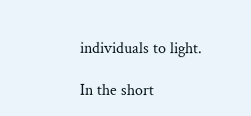individuals to light.

In the short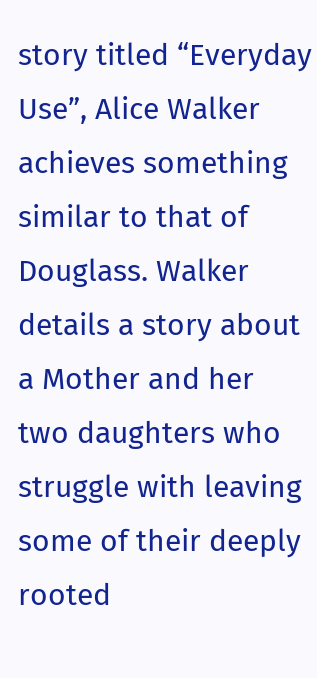story titled “Everyday Use”, Alice Walker achieves something similar to that of Douglass. Walker details a story about a Mother and her two daughters who struggle with leaving some of their deeply rooted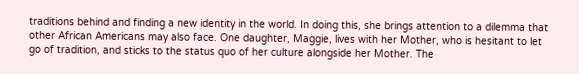traditions behind and finding a new identity in the world. In doing this, she brings attention to a dilemma that other African Americans may also face. One daughter, Maggie, lives with her Mother, who is hesitant to let go of tradition, and sticks to the status quo of her culture alongside her Mother. The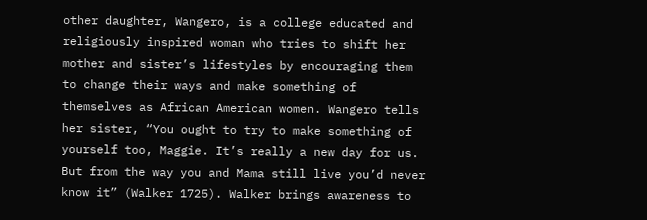other daughter, Wangero, is a college educated and religiously inspired woman who tries to shift her mother and sister’s lifestyles by encouraging them to change their ways and make something of themselves as African American women. Wangero tells her sister, “You ought to try to make something of yourself too, Maggie. It’s really a new day for us. But from the way you and Mama still live you’d never know it” (Walker 1725). Walker brings awareness to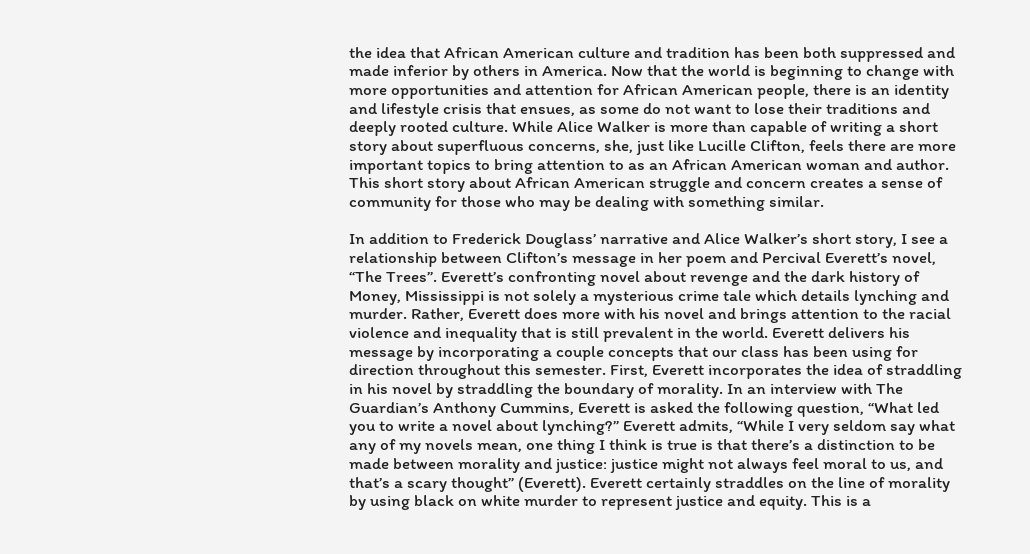the idea that African American culture and tradition has been both suppressed and made inferior by others in America. Now that the world is beginning to change with more opportunities and attention for African American people, there is an identity and lifestyle crisis that ensues, as some do not want to lose their traditions and deeply rooted culture. While Alice Walker is more than capable of writing a short story about superfluous concerns, she, just like Lucille Clifton, feels there are more important topics to bring attention to as an African American woman and author. This short story about African American struggle and concern creates a sense of community for those who may be dealing with something similar.

In addition to Frederick Douglass’ narrative and Alice Walker’s short story, I see a relationship between Clifton’s message in her poem and Percival Everett’s novel, “The Trees”. Everett’s confronting novel about revenge and the dark history of Money, Mississippi is not solely a mysterious crime tale which details lynching and murder. Rather, Everett does more with his novel and brings attention to the racial violence and inequality that is still prevalent in the world. Everett delivers his message by incorporating a couple concepts that our class has been using for direction throughout this semester. First, Everett incorporates the idea of straddling in his novel by straddling the boundary of morality. In an interview with The Guardian’s Anthony Cummins, Everett is asked the following question, “What led you to write a novel about lynching?” Everett admits, “While I very seldom say what any of my novels mean, one thing I think is true is that there’s a distinction to be made between morality and justice: justice might not always feel moral to us, and that’s a scary thought” (Everett). Everett certainly straddles on the line of morality by using black on white murder to represent justice and equity. This is a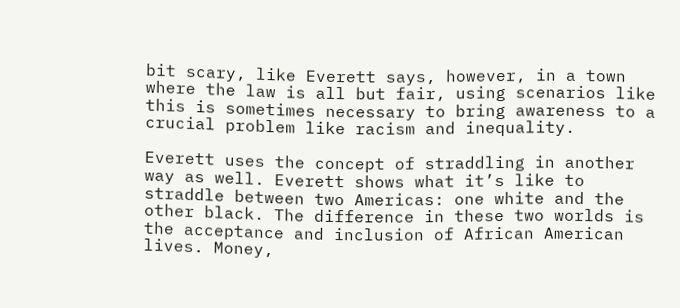bit scary, like Everett says, however, in a town where the law is all but fair, using scenarios like this is sometimes necessary to bring awareness to a crucial problem like racism and inequality.

Everett uses the concept of straddling in another way as well. Everett shows what it’s like to straddle between two Americas: one white and the other black. The difference in these two worlds is the acceptance and inclusion of African American lives. Money,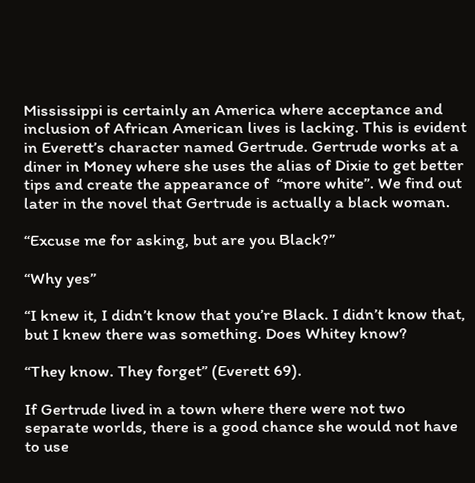Mississippi is certainly an America where acceptance and inclusion of African American lives is lacking. This is evident in Everett’s character named Gertrude. Gertrude works at a diner in Money where she uses the alias of Dixie to get better tips and create the appearance of  “more white”. We find out later in the novel that Gertrude is actually a black woman.

“Excuse me for asking, but are you Black?”

“Why yes”

“I knew it, I didn’t know that you’re Black. I didn’t know that, but I knew there was something. Does Whitey know?

“They know. They forget” (Everett 69).

If Gertrude lived in a town where there were not two separate worlds, there is a good chance she would not have to use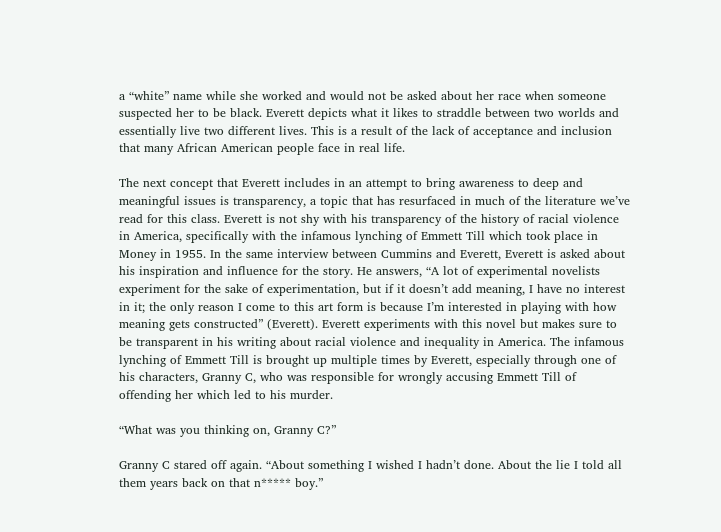a “white” name while she worked and would not be asked about her race when someone suspected her to be black. Everett depicts what it likes to straddle between two worlds and essentially live two different lives. This is a result of the lack of acceptance and inclusion that many African American people face in real life.

The next concept that Everett includes in an attempt to bring awareness to deep and meaningful issues is transparency, a topic that has resurfaced in much of the literature we’ve read for this class. Everett is not shy with his transparency of the history of racial violence in America, specifically with the infamous lynching of Emmett Till which took place in Money in 1955. In the same interview between Cummins and Everett, Everett is asked about his inspiration and influence for the story. He answers, “A lot of experimental novelists experiment for the sake of experimentation, but if it doesn’t add meaning, I have no interest in it; the only reason I come to this art form is because I’m interested in playing with how meaning gets constructed” (Everett). Everett experiments with this novel but makes sure to be transparent in his writing about racial violence and inequality in America. The infamous lynching of Emmett Till is brought up multiple times by Everett, especially through one of his characters, Granny C, who was responsible for wrongly accusing Emmett Till of offending her which led to his murder.

“What was you thinking on, Granny C?”

Granny C stared off again. “About something I wished I hadn’t done. About the lie I told all them years back on that n***** boy.”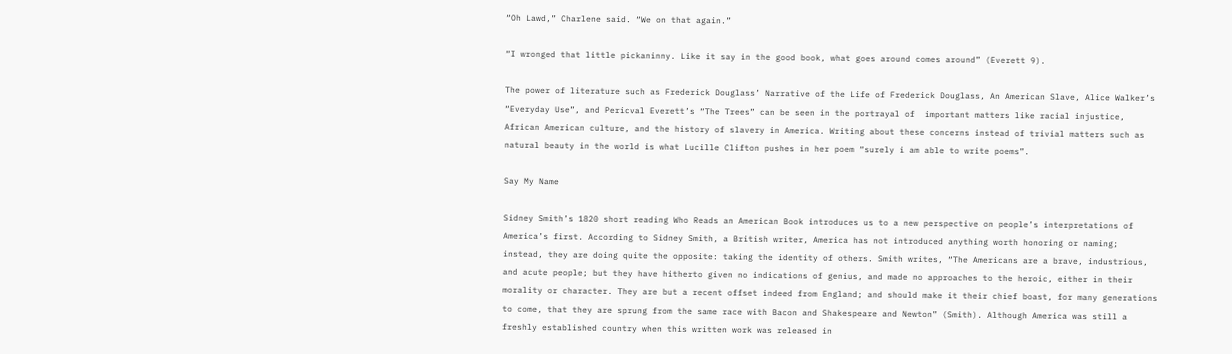“Oh Lawd,” Charlene said. “We on that again.”

“I wronged that little pickaninny. Like it say in the good book, what goes around comes around” (Everett 9).

The power of literature such as Frederick Douglass’ Narrative of the Life of Frederick Douglass, An American Slave, Alice Walker’s “Everyday Use”, and Pericval Everett’s “The Trees” can be seen in the portrayal of  important matters like racial injustice, African American culture, and the history of slavery in America. Writing about these concerns instead of trivial matters such as natural beauty in the world is what Lucille Clifton pushes in her poem “surely i am able to write poems”.

Say My Name

Sidney Smith’s 1820 short reading Who Reads an American Book introduces us to a new perspective on people’s interpretations of America’s first. According to Sidney Smith, a British writer, America has not introduced anything worth honoring or naming; instead, they are doing quite the opposite: taking the identity of others. Smith writes, “The Americans are a brave, industrious, and acute people; but they have hitherto given no indications of genius, and made no approaches to the heroic, either in their morality or character. They are but a recent offset indeed from England; and should make it their chief boast, for many generations to come, that they are sprung from the same race with Bacon and Shakespeare and Newton” (Smith). Although America was still a freshly established country when this written work was released in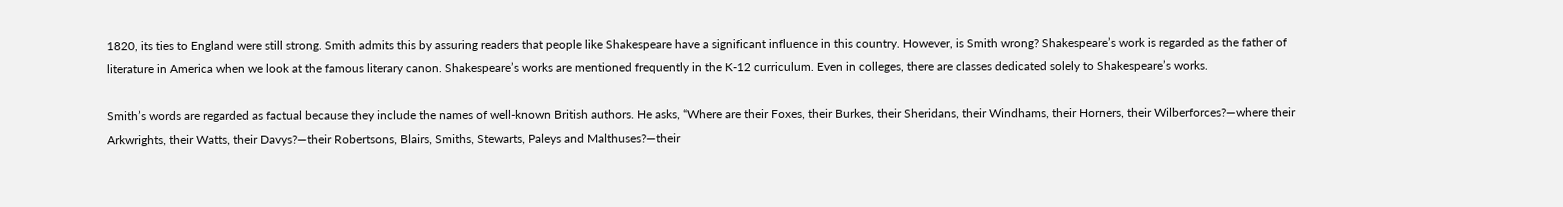1820, its ties to England were still strong. Smith admits this by assuring readers that people like Shakespeare have a significant influence in this country. However, is Smith wrong? Shakespeare’s work is regarded as the father of literature in America when we look at the famous literary canon. Shakespeare’s works are mentioned frequently in the K-12 curriculum. Even in colleges, there are classes dedicated solely to Shakespeare’s works.

Smith’s words are regarded as factual because they include the names of well-known British authors. He asks, “Where are their Foxes, their Burkes, their Sheridans, their Windhams, their Horners, their Wilberforces?—where their Arkwrights, their Watts, their Davys?—their Robertsons, Blairs, Smiths, Stewarts, Paleys and Malthuses?—their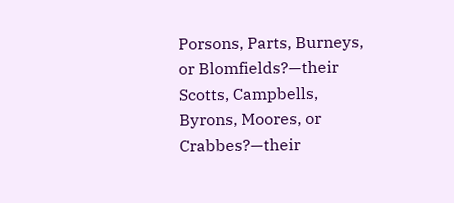Porsons, Parts, Burneys, or Blomfields?—their Scotts, Campbells, Byrons, Moores, or Crabbes?—their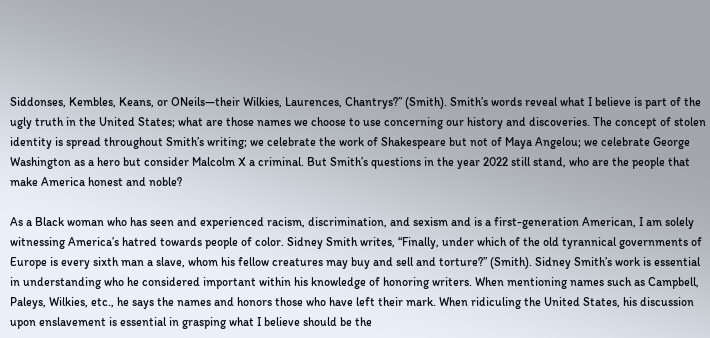Siddonses, Kembles, Keans, or ONeils—their Wilkies, Laurences, Chantrys?” (Smith). Smith’s words reveal what I believe is part of the ugly truth in the United States; what are those names we choose to use concerning our history and discoveries. The concept of stolen identity is spread throughout Smith’s writing; we celebrate the work of Shakespeare but not of Maya Angelou; we celebrate George Washington as a hero but consider Malcolm X a criminal. But Smith’s questions in the year 2022 still stand, who are the people that make America honest and noble?

As a Black woman who has seen and experienced racism, discrimination, and sexism and is a first-generation American, I am solely witnessing America’s hatred towards people of color. Sidney Smith writes, “Finally, under which of the old tyrannical governments of Europe is every sixth man a slave, whom his fellow creatures may buy and sell and torture?” (Smith). Sidney Smith’s work is essential in understanding who he considered important within his knowledge of honoring writers. When mentioning names such as Campbell, Paleys, Wilkies, etc., he says the names and honors those who have left their mark. When ridiculing the United States, his discussion upon enslavement is essential in grasping what I believe should be the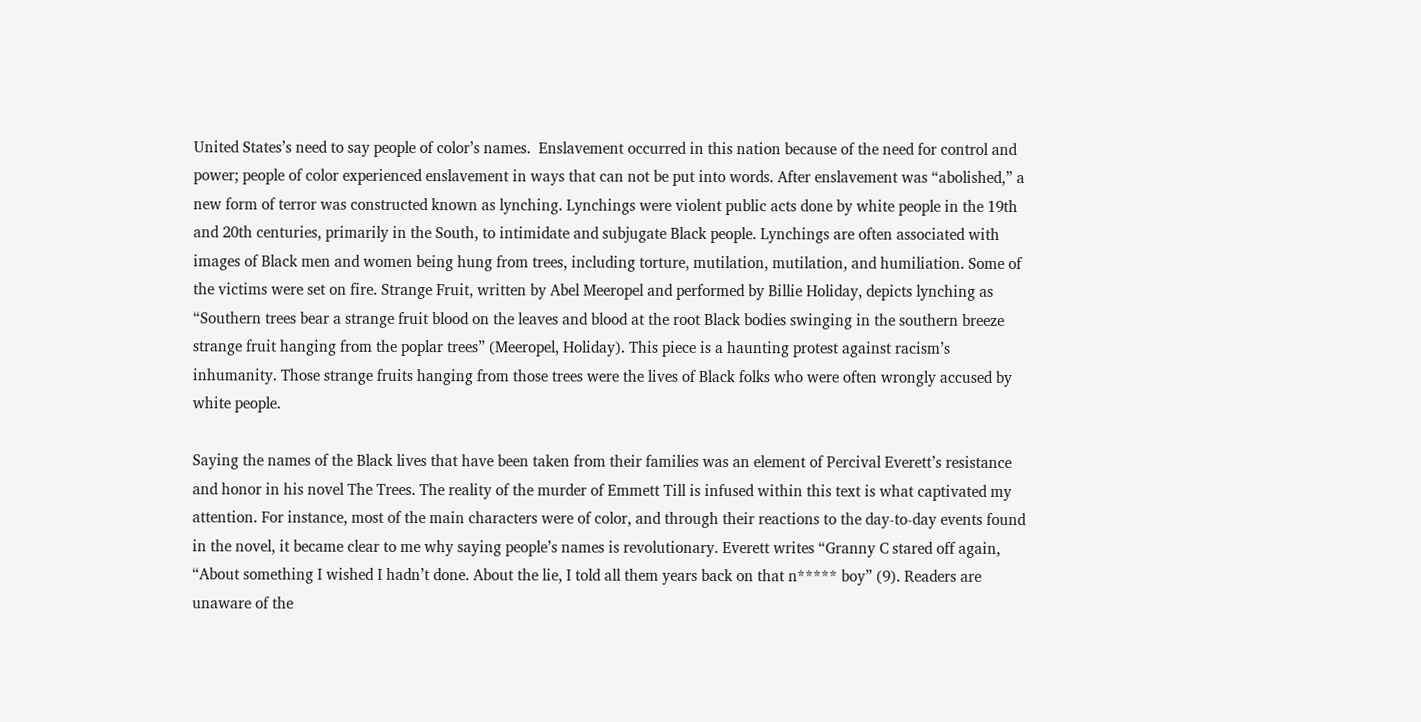United States’s need to say people of color’s names.  Enslavement occurred in this nation because of the need for control and power; people of color experienced enslavement in ways that can not be put into words. After enslavement was “abolished,” a new form of terror was constructed known as lynching. Lynchings were violent public acts done by white people in the 19th and 20th centuries, primarily in the South, to intimidate and subjugate Black people. Lynchings are often associated with images of Black men and women being hung from trees, including torture, mutilation, mutilation, and humiliation. Some of the victims were set on fire. Strange Fruit, written by Abel Meeropel and performed by Billie Holiday, depicts lynching as “Southern trees bear a strange fruit blood on the leaves and blood at the root Black bodies swinging in the southern breeze strange fruit hanging from the poplar trees” (Meeropel, Holiday). This piece is a haunting protest against racism’s inhumanity. Those strange fruits hanging from those trees were the lives of Black folks who were often wrongly accused by white people.

Saying the names of the Black lives that have been taken from their families was an element of Percival Everett’s resistance and honor in his novel The Trees. The reality of the murder of Emmett Till is infused within this text is what captivated my attention. For instance, most of the main characters were of color, and through their reactions to the day-to-day events found in the novel, it became clear to me why saying people’s names is revolutionary. Everett writes “Granny C stared off again, “About something I wished I hadn’t done. About the lie, I told all them years back on that n***** boy” (9). Readers are unaware of the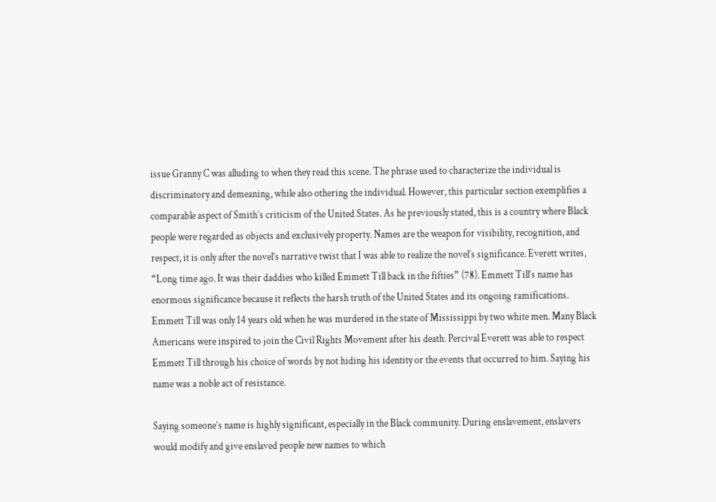issue Granny C was alluding to when they read this scene. The phrase used to characterize the individual is discriminatory and demeaning, while also othering the individual. However, this particular section exemplifies a comparable aspect of Smith’s criticism of the United States. As he previously stated, this is a country where Black people were regarded as objects and exclusively property. Names are the weapon for visibility, recognition, and respect, it is only after the novel’s narrative twist that I was able to realize the novel’s significance. Everett writes, “Long time ago. It was their daddies who killed Emmett Till back in the fifties” (78). Emmett Till’s name has enormous significance because it reflects the harsh truth of the United States and its ongoing ramifications. Emmett Till was only 14 years old when he was murdered in the state of Mississippi by two white men. Many Black Americans were inspired to join the Civil Rights Movement after his death. Percival Everett was able to respect Emmett Till through his choice of words by not hiding his identity or the events that occurred to him. Saying his name was a noble act of resistance.

Saying someone’s name is highly significant, especially in the Black community. During enslavement, enslavers would modify and give enslaved people new names to which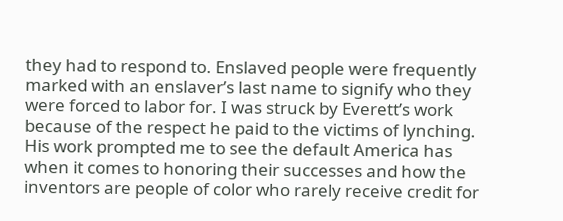they had to respond to. Enslaved people were frequently marked with an enslaver’s last name to signify who they were forced to labor for. I was struck by Everett’s work because of the respect he paid to the victims of lynching. His work prompted me to see the default America has when it comes to honoring their successes and how the inventors are people of color who rarely receive credit for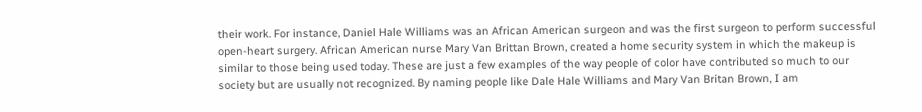their work. For instance, Daniel Hale Williams was an African American surgeon and was the first surgeon to perform successful open-heart surgery. African American nurse Mary Van Brittan Brown, created a home security system in which the makeup is similar to those being used today. These are just a few examples of the way people of color have contributed so much to our society but are usually not recognized. By naming people like Dale Hale Williams and Mary Van Britan Brown, I am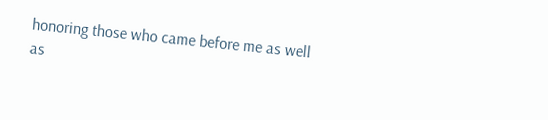honoring those who came before me as well as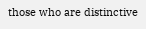those who are distinctive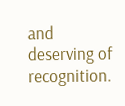and deserving of recognition.